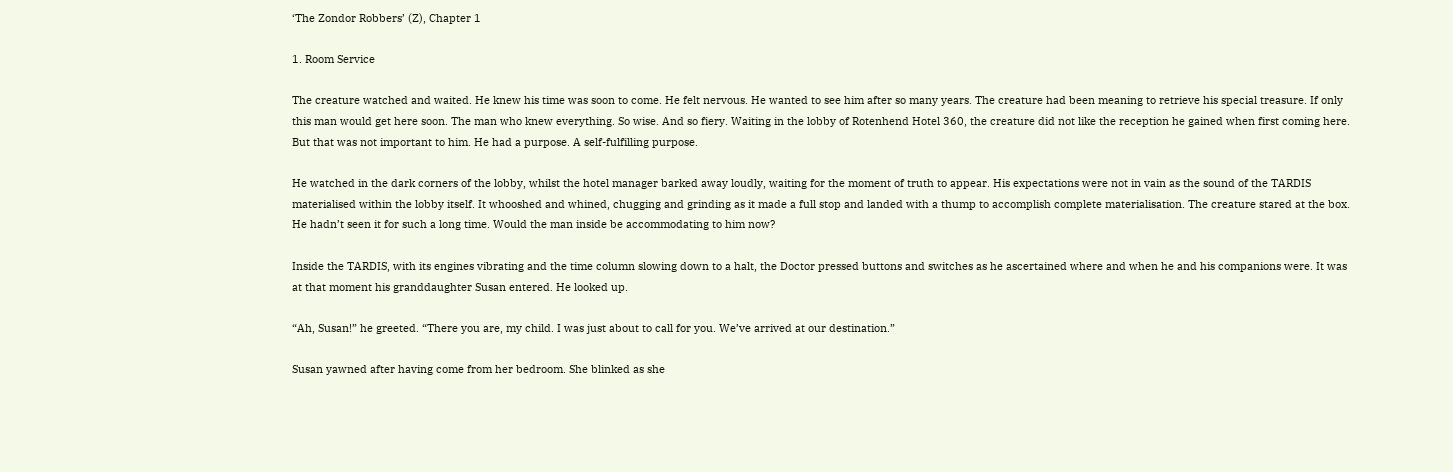‘The Zondor Robbers’ (Z), Chapter 1

1. Room Service

The creature watched and waited. He knew his time was soon to come. He felt nervous. He wanted to see him after so many years. The creature had been meaning to retrieve his special treasure. If only this man would get here soon. The man who knew everything. So wise. And so fiery. Waiting in the lobby of Rotenhend Hotel 360, the creature did not like the reception he gained when first coming here. But that was not important to him. He had a purpose. A self-fulfilling purpose.

He watched in the dark corners of the lobby, whilst the hotel manager barked away loudly, waiting for the moment of truth to appear. His expectations were not in vain as the sound of the TARDIS materialised within the lobby itself. It whooshed and whined, chugging and grinding as it made a full stop and landed with a thump to accomplish complete materialisation. The creature stared at the box. He hadn’t seen it for such a long time. Would the man inside be accommodating to him now?

Inside the TARDIS, with its engines vibrating and the time column slowing down to a halt, the Doctor pressed buttons and switches as he ascertained where and when he and his companions were. It was at that moment his granddaughter Susan entered. He looked up.

“Ah, Susan!” he greeted. “There you are, my child. I was just about to call for you. We’ve arrived at our destination.”

Susan yawned after having come from her bedroom. She blinked as she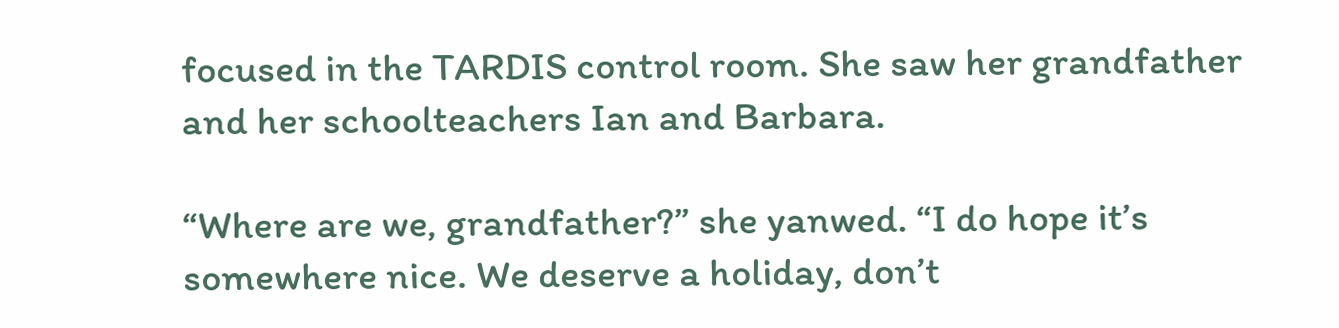focused in the TARDIS control room. She saw her grandfather and her schoolteachers Ian and Barbara.

“Where are we, grandfather?” she yanwed. “I do hope it’s somewhere nice. We deserve a holiday, don’t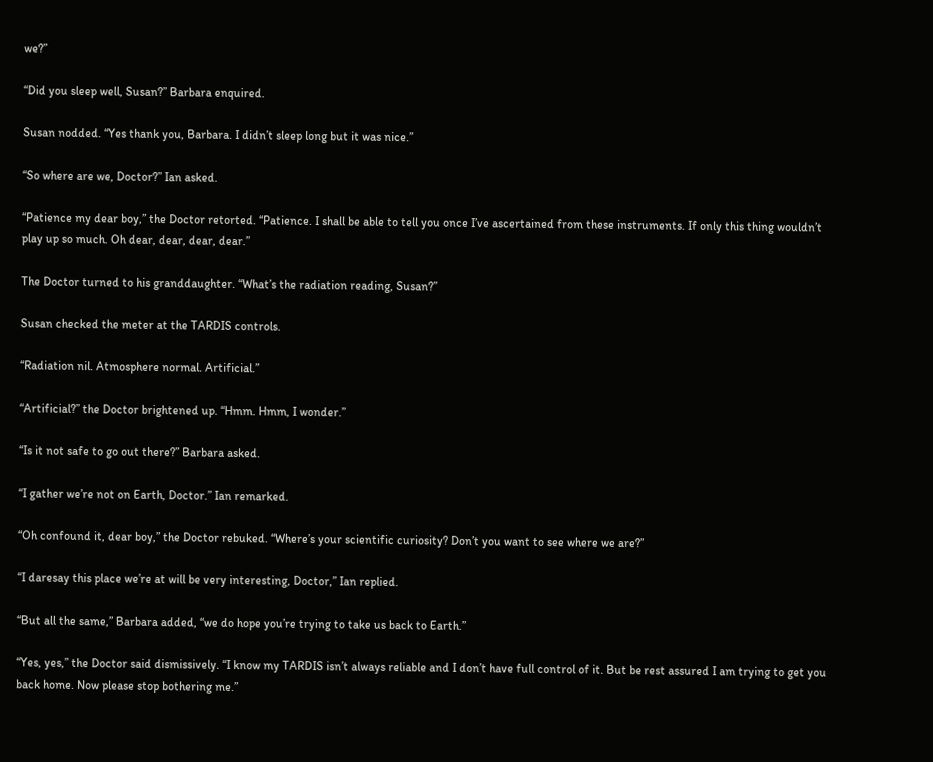we?”

“Did you sleep well, Susan?” Barbara enquired.

Susan nodded. “Yes thank you, Barbara. I didn’t sleep long but it was nice.”

“So where are we, Doctor?” Ian asked.

“Patience my dear boy,” the Doctor retorted. “Patience. I shall be able to tell you once I’ve ascertained from these instruments. If only this thing wouldn’t play up so much. Oh dear, dear, dear, dear.”

The Doctor turned to his granddaughter. “What’s the radiation reading, Susan?”

Susan checked the meter at the TARDIS controls.

“Radiation nil. Atmosphere normal. Artificial.”

“Artificial?” the Doctor brightened up. “Hmm. Hmm, I wonder.”

“Is it not safe to go out there?” Barbara asked.

“I gather we’re not on Earth, Doctor.” Ian remarked.

“Oh confound it, dear boy,” the Doctor rebuked. “Where’s your scientific curiosity? Don’t you want to see where we are?”

“I daresay this place we’re at will be very interesting, Doctor,” Ian replied.

“But all the same,” Barbara added, “we do hope you’re trying to take us back to Earth.”

“Yes, yes,” the Doctor said dismissively. “I know my TARDIS isn’t always reliable and I don’t have full control of it. But be rest assured I am trying to get you back home. Now please stop bothering me.”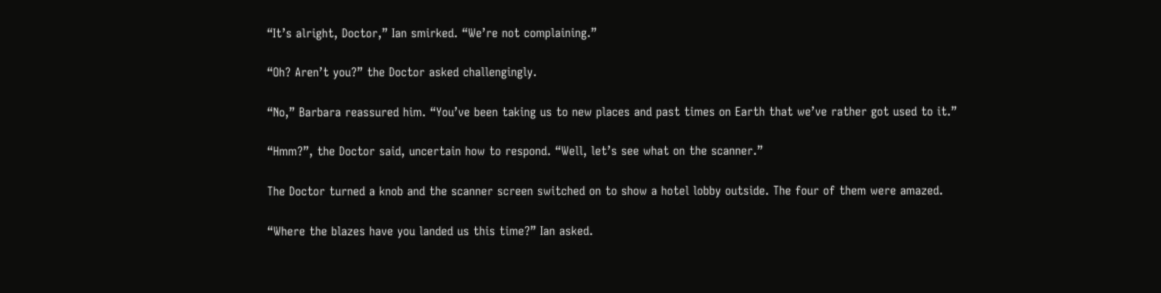“It’s alright, Doctor,” Ian smirked. “We’re not complaining.”

“Oh? Aren’t you?” the Doctor asked challengingly.

“No,” Barbara reassured him. “You’ve been taking us to new places and past times on Earth that we’ve rather got used to it.”

“Hmm?”, the Doctor said, uncertain how to respond. “Well, let’s see what on the scanner.”

The Doctor turned a knob and the scanner screen switched on to show a hotel lobby outside. The four of them were amazed.

“Where the blazes have you landed us this time?” Ian asked.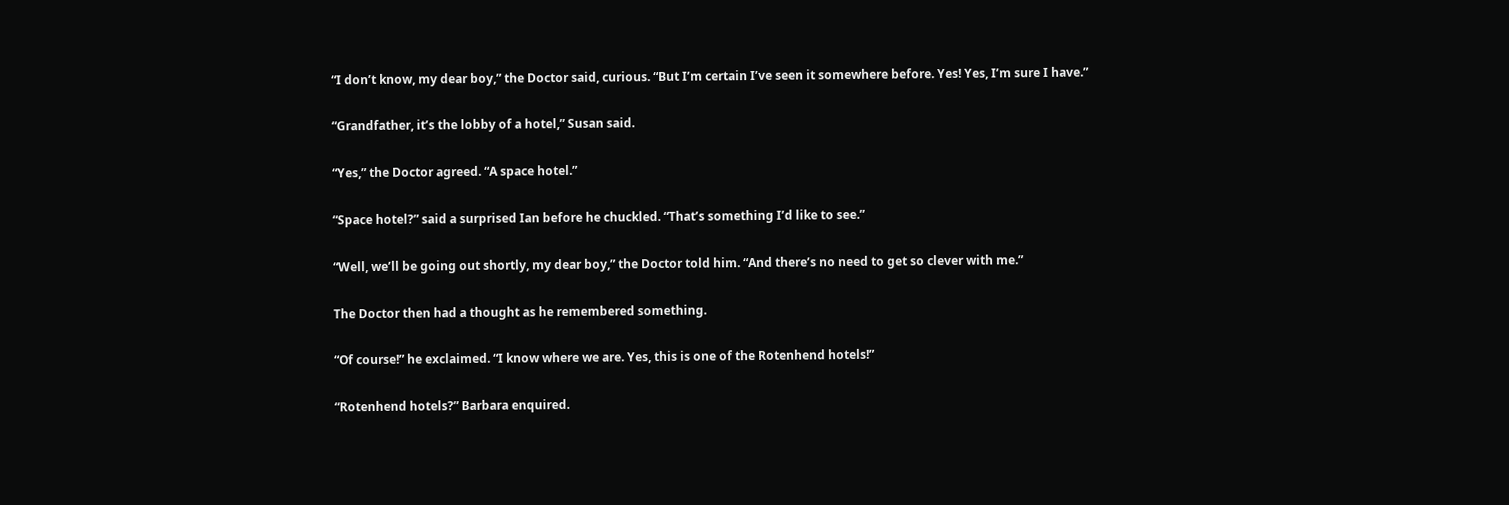“I don’t know, my dear boy,” the Doctor said, curious. “But I’m certain I’ve seen it somewhere before. Yes! Yes, I’m sure I have.”

“Grandfather, it’s the lobby of a hotel,” Susan said.

“Yes,” the Doctor agreed. “A space hotel.”

“Space hotel?” said a surprised Ian before he chuckled. “That’s something I’d like to see.”

“Well, we’ll be going out shortly, my dear boy,” the Doctor told him. “And there’s no need to get so clever with me.”

The Doctor then had a thought as he remembered something.

“Of course!” he exclaimed. “I know where we are. Yes, this is one of the Rotenhend hotels!”

“Rotenhend hotels?” Barbara enquired.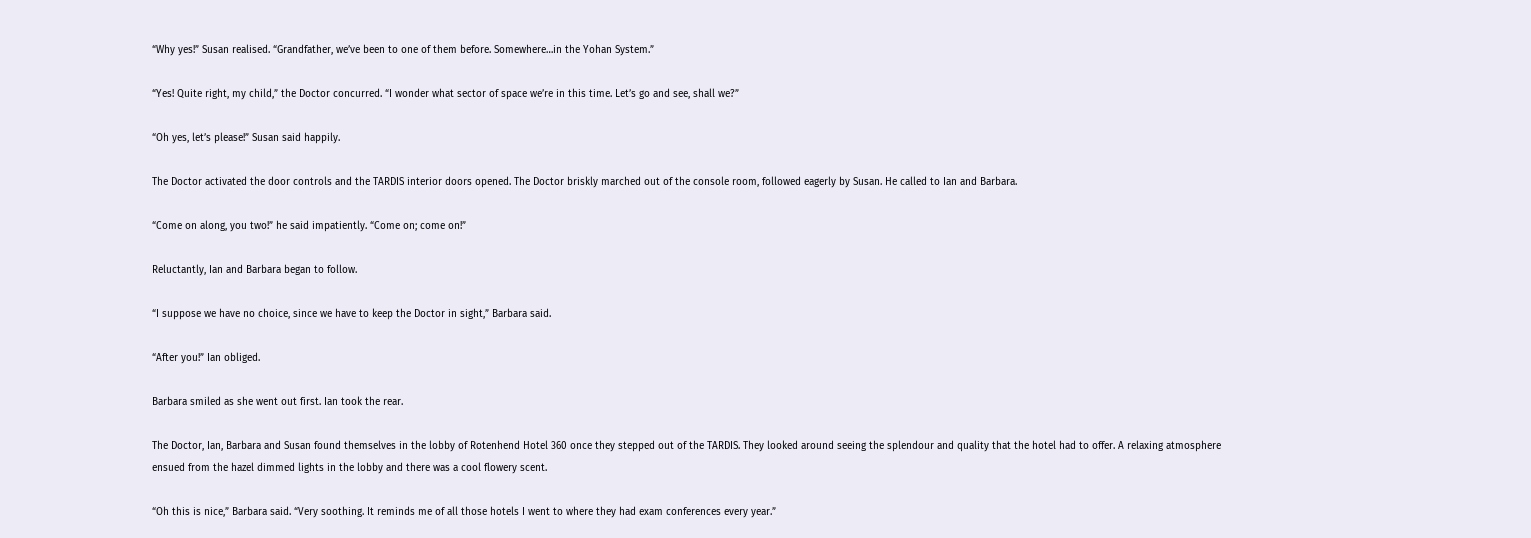“Why yes!” Susan realised. “Grandfather, we’ve been to one of them before. Somewhere…in the Yohan System.”

“Yes! Quite right, my child,” the Doctor concurred. “I wonder what sector of space we’re in this time. Let’s go and see, shall we?”

“Oh yes, let’s please!” Susan said happily.

The Doctor activated the door controls and the TARDIS interior doors opened. The Doctor briskly marched out of the console room, followed eagerly by Susan. He called to Ian and Barbara.

“Come on along, you two!” he said impatiently. “Come on; come on!”

Reluctantly, Ian and Barbara began to follow.

“I suppose we have no choice, since we have to keep the Doctor in sight,” Barbara said.

“After you!” Ian obliged.

Barbara smiled as she went out first. Ian took the rear.

The Doctor, Ian, Barbara and Susan found themselves in the lobby of Rotenhend Hotel 360 once they stepped out of the TARDIS. They looked around seeing the splendour and quality that the hotel had to offer. A relaxing atmosphere ensued from the hazel dimmed lights in the lobby and there was a cool flowery scent.

“Oh this is nice,” Barbara said. “Very soothing. It reminds me of all those hotels I went to where they had exam conferences every year.”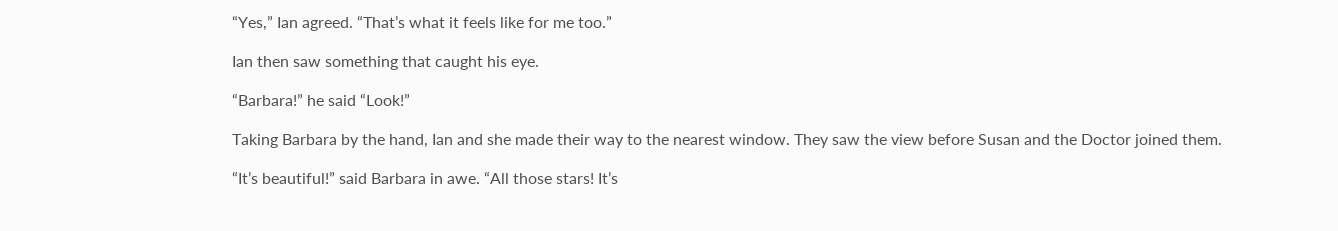“Yes,” Ian agreed. “That’s what it feels like for me too.”

Ian then saw something that caught his eye.

“Barbara!” he said “Look!”

Taking Barbara by the hand, Ian and she made their way to the nearest window. They saw the view before Susan and the Doctor joined them.

“It’s beautiful!” said Barbara in awe. “All those stars! It’s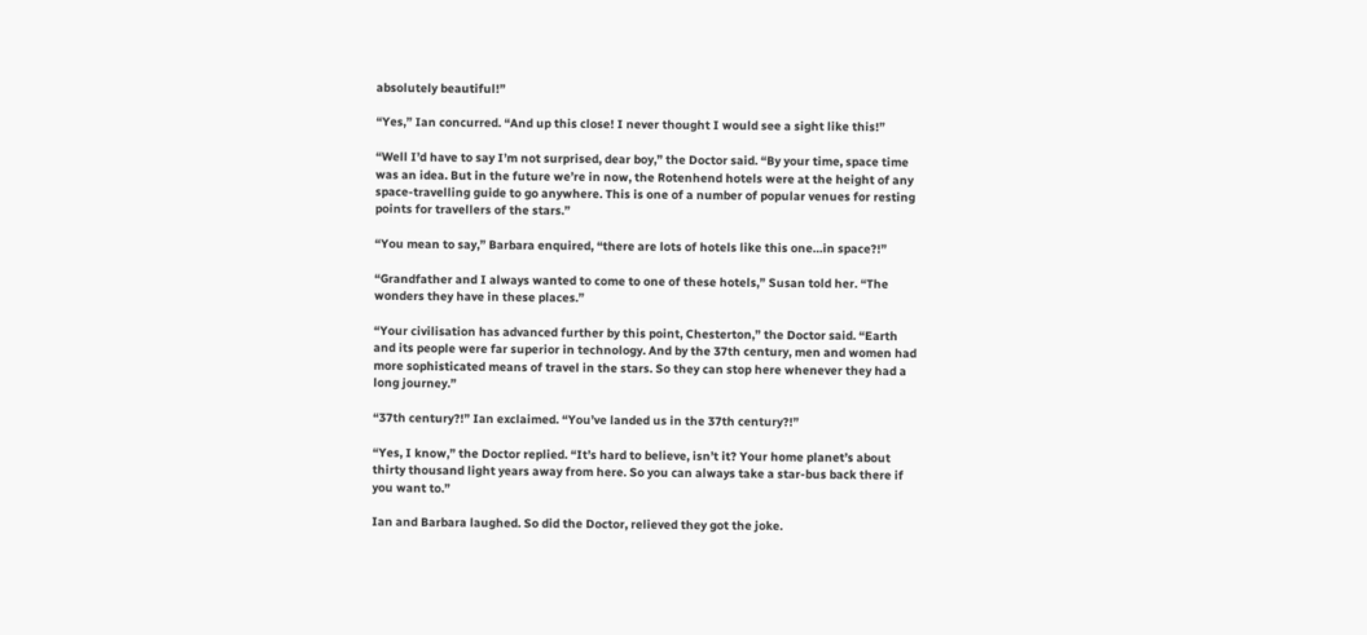absolutely beautiful!”

“Yes,” Ian concurred. “And up this close! I never thought I would see a sight like this!”

“Well I’d have to say I’m not surprised, dear boy,” the Doctor said. “By your time, space time was an idea. But in the future we’re in now, the Rotenhend hotels were at the height of any space-travelling guide to go anywhere. This is one of a number of popular venues for resting points for travellers of the stars.”

“You mean to say,” Barbara enquired, “there are lots of hotels like this one…in space?!”

“Grandfather and I always wanted to come to one of these hotels,” Susan told her. “The wonders they have in these places.”

“Your civilisation has advanced further by this point, Chesterton,” the Doctor said. “Earth and its people were far superior in technology. And by the 37th century, men and women had more sophisticated means of travel in the stars. So they can stop here whenever they had a long journey.”

“37th century?!” Ian exclaimed. “You’ve landed us in the 37th century?!”

“Yes, I know,” the Doctor replied. “It’s hard to believe, isn’t it? Your home planet’s about thirty thousand light years away from here. So you can always take a star-bus back there if you want to.”

Ian and Barbara laughed. So did the Doctor, relieved they got the joke.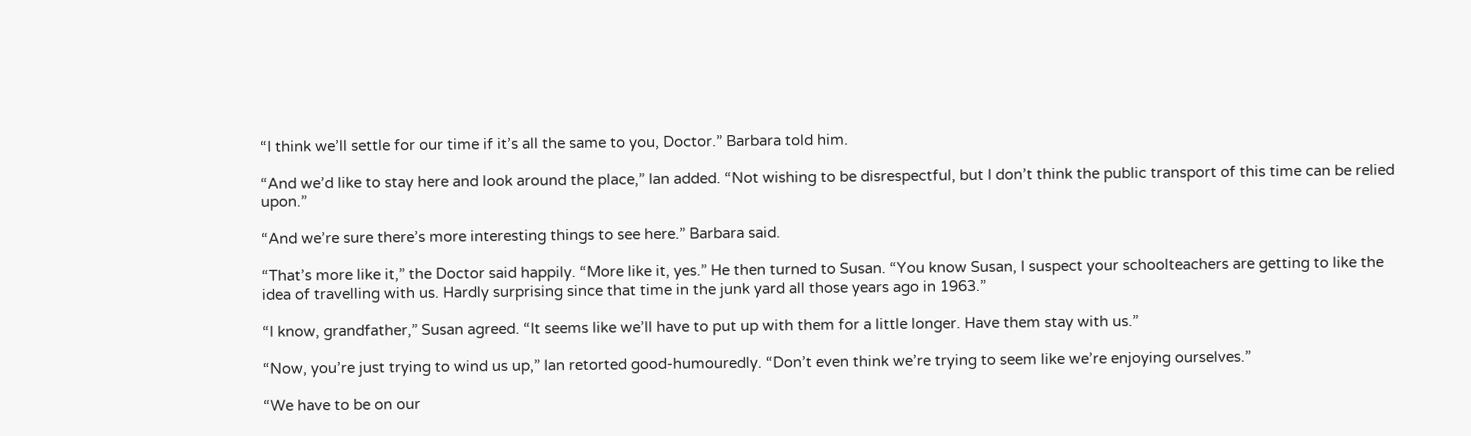“I think we’ll settle for our time if it’s all the same to you, Doctor.” Barbara told him.

“And we’d like to stay here and look around the place,” Ian added. “Not wishing to be disrespectful, but I don’t think the public transport of this time can be relied upon.”

“And we’re sure there’s more interesting things to see here.” Barbara said.

“That’s more like it,” the Doctor said happily. “More like it, yes.” He then turned to Susan. “You know Susan, I suspect your schoolteachers are getting to like the idea of travelling with us. Hardly surprising since that time in the junk yard all those years ago in 1963.”

“I know, grandfather,” Susan agreed. “It seems like we’ll have to put up with them for a little longer. Have them stay with us.”

“Now, you’re just trying to wind us up,” Ian retorted good-humouredly. “Don’t even think we’re trying to seem like we’re enjoying ourselves.”

“We have to be on our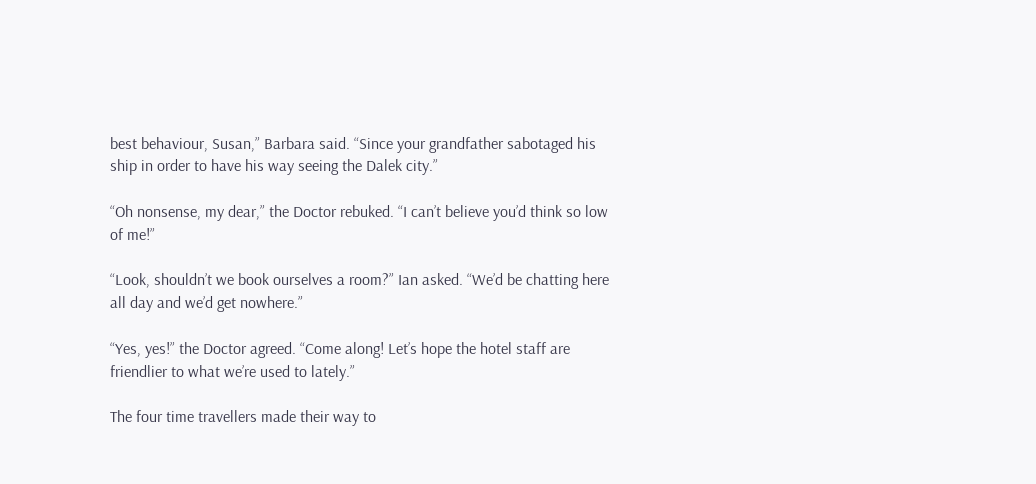best behaviour, Susan,” Barbara said. “Since your grandfather sabotaged his ship in order to have his way seeing the Dalek city.”

“Oh nonsense, my dear,” the Doctor rebuked. “I can’t believe you’d think so low of me!”

“Look, shouldn’t we book ourselves a room?” Ian asked. “We’d be chatting here all day and we’d get nowhere.”

“Yes, yes!” the Doctor agreed. “Come along! Let’s hope the hotel staff are friendlier to what we’re used to lately.”

The four time travellers made their way to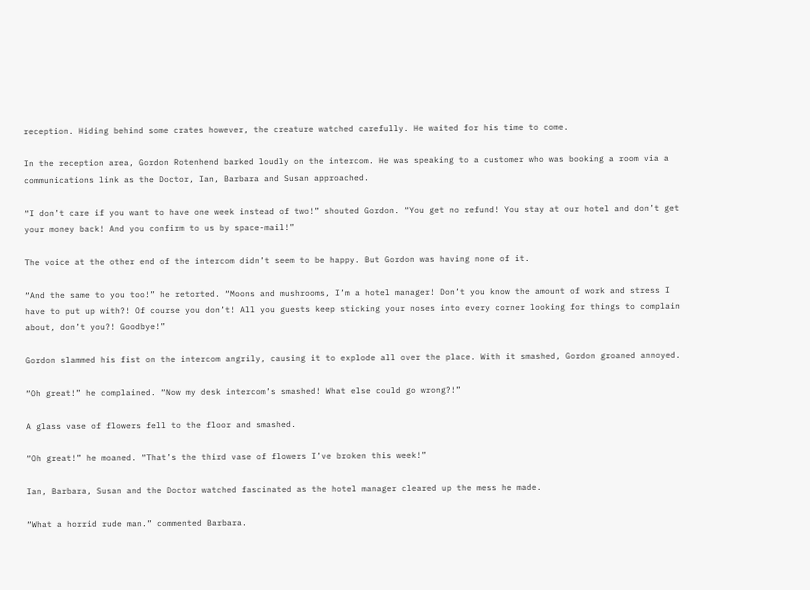reception. Hiding behind some crates however, the creature watched carefully. He waited for his time to come.

In the reception area, Gordon Rotenhend barked loudly on the intercom. He was speaking to a customer who was booking a room via a communications link as the Doctor, Ian, Barbara and Susan approached.

“I don’t care if you want to have one week instead of two!” shouted Gordon. “You get no refund! You stay at our hotel and don’t get your money back! And you confirm to us by space-mail!”

The voice at the other end of the intercom didn’t seem to be happy. But Gordon was having none of it.

“And the same to you too!” he retorted. “Moons and mushrooms, I’m a hotel manager! Don’t you know the amount of work and stress I have to put up with?! Of course you don’t! All you guests keep sticking your noses into every corner looking for things to complain about, don’t you?! Goodbye!”

Gordon slammed his fist on the intercom angrily, causing it to explode all over the place. With it smashed, Gordon groaned annoyed.

“Oh great!” he complained. “Now my desk intercom’s smashed! What else could go wrong?!”

A glass vase of flowers fell to the floor and smashed.

“Oh great!” he moaned. “That’s the third vase of flowers I’ve broken this week!”

Ian, Barbara, Susan and the Doctor watched fascinated as the hotel manager cleared up the mess he made.

“What a horrid rude man.” commented Barbara.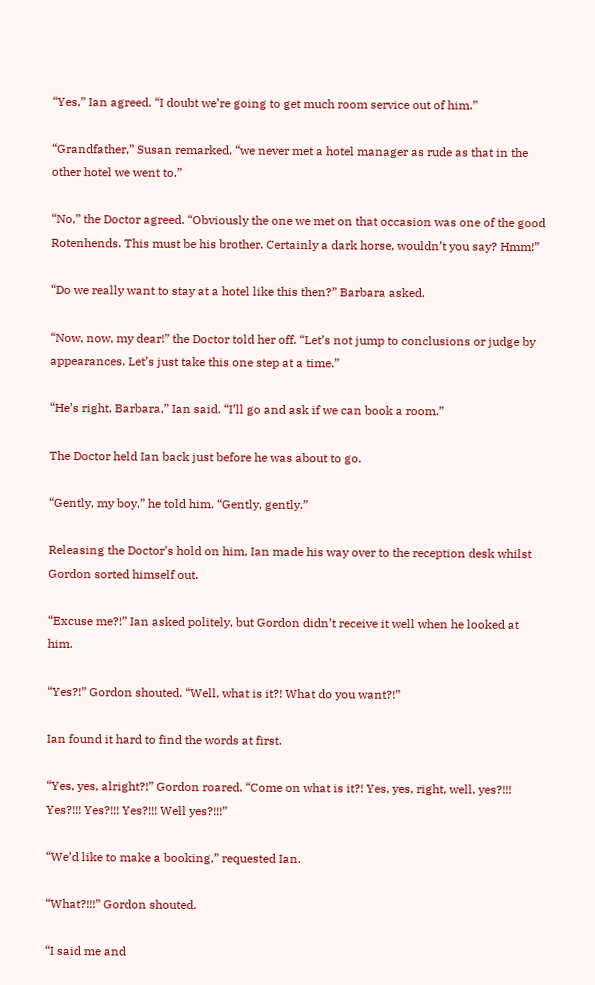“Yes,” Ian agreed. “I doubt we’re going to get much room service out of him.”

“Grandfather,” Susan remarked, “we never met a hotel manager as rude as that in the other hotel we went to.”

“No,” the Doctor agreed. “Obviously the one we met on that occasion was one of the good Rotenhends. This must be his brother. Certainly a dark horse, wouldn’t you say? Hmm!”

“Do we really want to stay at a hotel like this then?” Barbara asked.

“Now, now, my dear!” the Doctor told her off. “Let’s not jump to conclusions or judge by appearances. Let’s just take this one step at a time.”

“He’s right, Barbara,” Ian said. “I’ll go and ask if we can book a room.”

The Doctor held Ian back just before he was about to go.

“Gently, my boy,” he told him. “Gently, gently.”

Releasing the Doctor’s hold on him, Ian made his way over to the reception desk whilst Gordon sorted himself out.

“Excuse me?!” Ian asked politely, but Gordon didn’t receive it well when he looked at him.

“Yes?!” Gordon shouted. “Well, what is it?! What do you want?!”

Ian found it hard to find the words at first.

“Yes, yes, alright?!” Gordon roared. “Come on what is it?! Yes, yes, right, well, yes?!!! Yes?!!! Yes?!!! Yes?!!! Well yes?!!!”

“We’d like to make a booking,” requested Ian.

“What?!!!” Gordon shouted.

“I said me and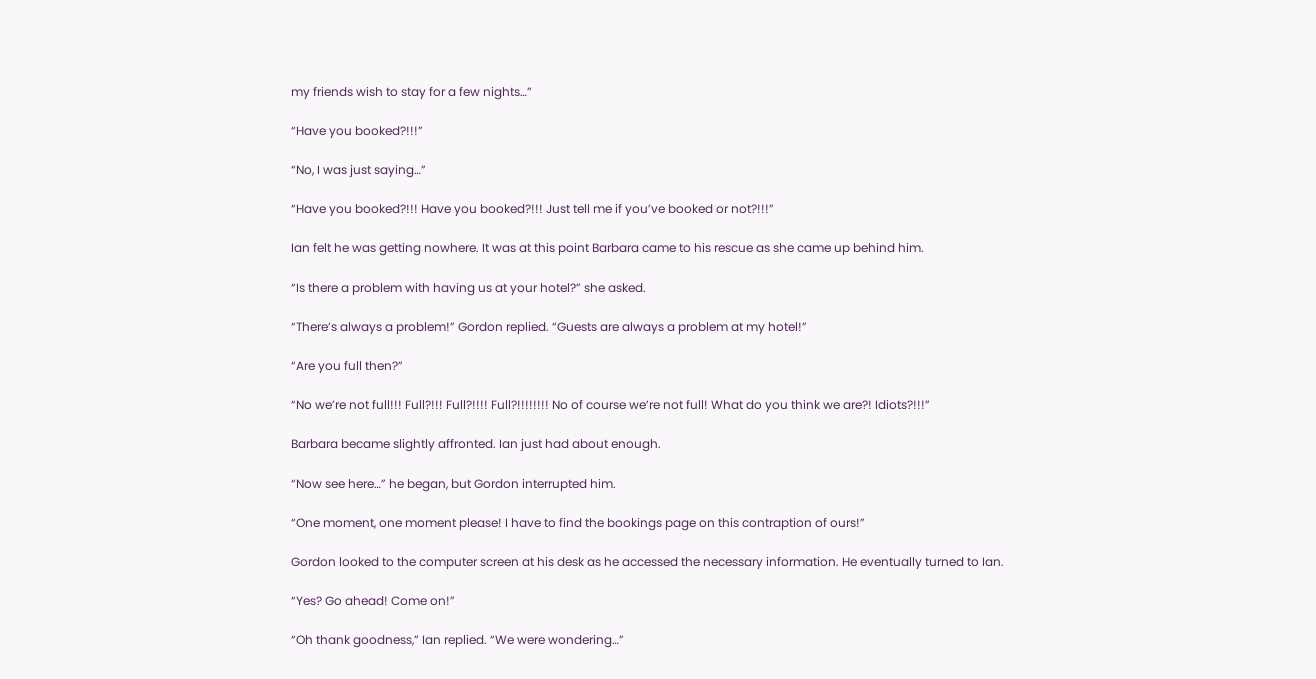my friends wish to stay for a few nights…”

“Have you booked?!!!”

“No, I was just saying…”

“Have you booked?!!! Have you booked?!!! Just tell me if you’ve booked or not?!!!”

Ian felt he was getting nowhere. It was at this point Barbara came to his rescue as she came up behind him.

“Is there a problem with having us at your hotel?” she asked.

“There’s always a problem!” Gordon replied. “Guests are always a problem at my hotel!”

“Are you full then?”

“No we’re not full!!! Full?!!! Full?!!!! Full?!!!!!!!! No of course we’re not full! What do you think we are?! Idiots?!!!”

Barbara became slightly affronted. Ian just had about enough.

“Now see here…” he began, but Gordon interrupted him.

“One moment, one moment please! I have to find the bookings page on this contraption of ours!”

Gordon looked to the computer screen at his desk as he accessed the necessary information. He eventually turned to Ian.

“Yes? Go ahead! Come on!”

“Oh thank goodness,” Ian replied. “We were wondering…”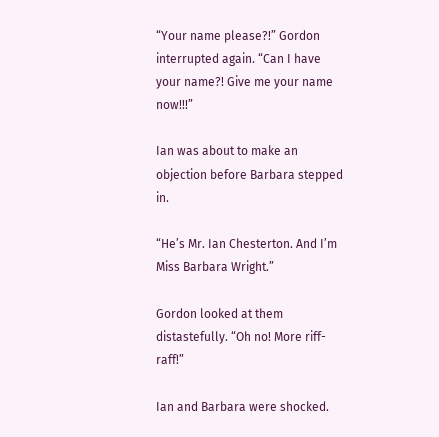“Your name please?!” Gordon interrupted again. “Can I have your name?! Give me your name now!!!”

Ian was about to make an objection before Barbara stepped in.

“He’s Mr. Ian Chesterton. And I’m Miss Barbara Wright.”

Gordon looked at them distastefully. “Oh no! More riff-raff!”

Ian and Barbara were shocked.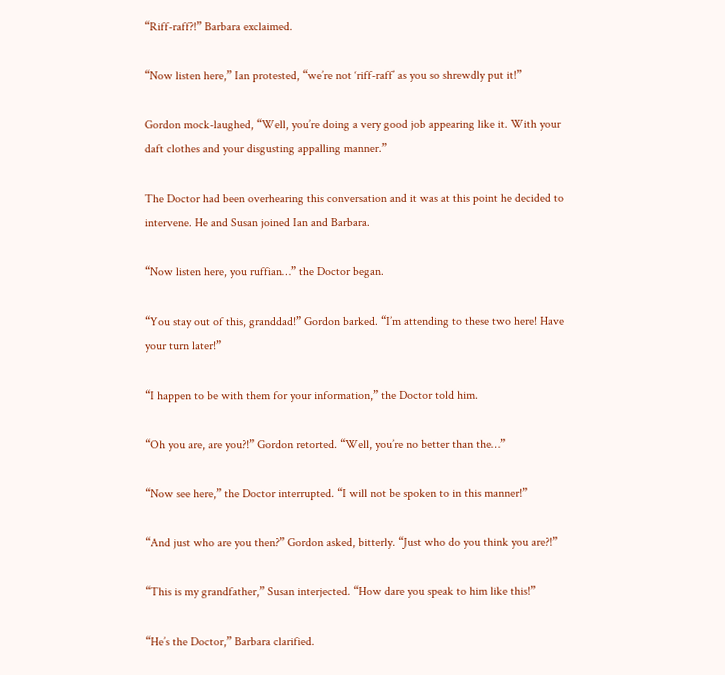“Riff-raff?!” Barbara exclaimed.

“Now listen here,” Ian protested, “we’re not ‘riff-raff’ as you so shrewdly put it!”

Gordon mock-laughed, “Well, you’re doing a very good job appearing like it. With your daft clothes and your disgusting appalling manner.”

The Doctor had been overhearing this conversation and it was at this point he decided to intervene. He and Susan joined Ian and Barbara.

“Now listen here, you ruffian…” the Doctor began.

“You stay out of this, granddad!” Gordon barked. “I’m attending to these two here! Have your turn later!”

“I happen to be with them for your information,” the Doctor told him.

“Oh you are, are you?!” Gordon retorted. “Well, you’re no better than the…”

“Now see here,” the Doctor interrupted. “I will not be spoken to in this manner!”

“And just who are you then?” Gordon asked, bitterly. “Just who do you think you are?!”

“This is my grandfather,” Susan interjected. “How dare you speak to him like this!”

“He’s the Doctor,” Barbara clarified.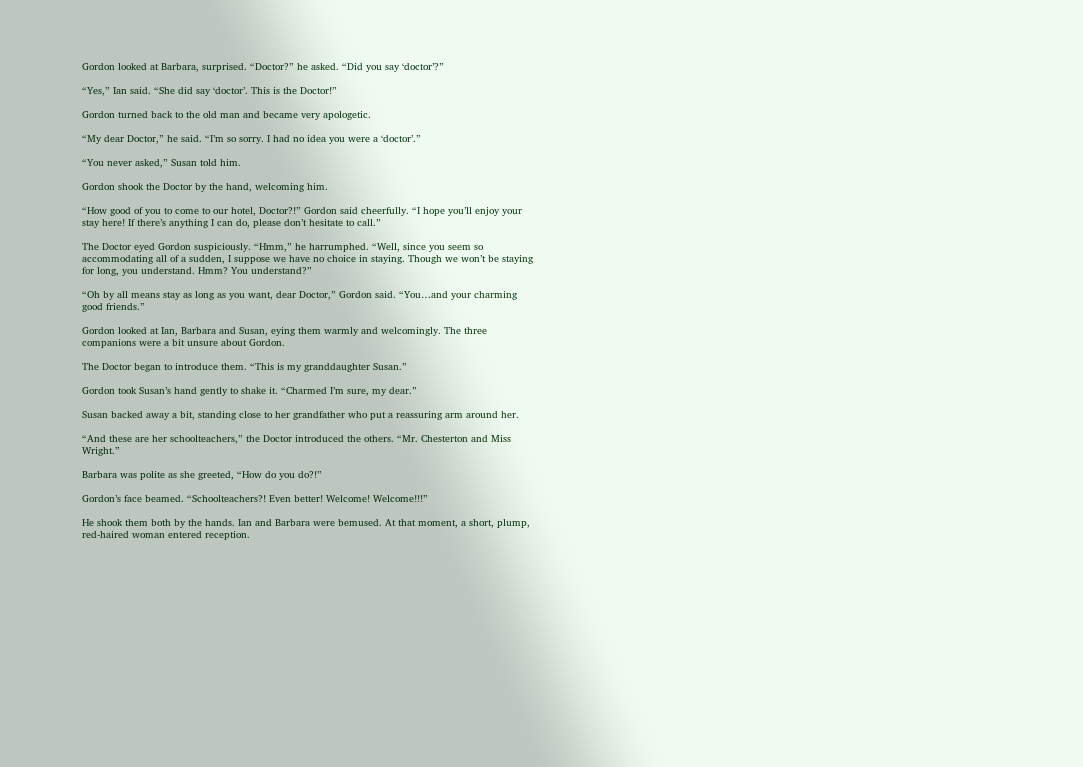Gordon looked at Barbara, surprised. “Doctor?” he asked. “Did you say ‘doctor’?”

“Yes,” Ian said. “She did say ‘doctor’. This is the Doctor!”

Gordon turned back to the old man and became very apologetic.

“My dear Doctor,” he said. “I’m so sorry. I had no idea you were a ‘doctor’.”

“You never asked,” Susan told him.

Gordon shook the Doctor by the hand, welcoming him.

“How good of you to come to our hotel, Doctor?!” Gordon said cheerfully. “I hope you’ll enjoy your stay here! If there’s anything I can do, please don’t hesitate to call.”

The Doctor eyed Gordon suspiciously. “Hmm,” he harrumphed. “Well, since you seem so accommodating all of a sudden, I suppose we have no choice in staying. Though we won’t be staying for long, you understand. Hmm? You understand?”

“Oh by all means stay as long as you want, dear Doctor,” Gordon said. “You…and your charming good friends.”

Gordon looked at Ian, Barbara and Susan, eying them warmly and welcomingly. The three companions were a bit unsure about Gordon.

The Doctor began to introduce them. “This is my granddaughter Susan.”

Gordon took Susan’s hand gently to shake it. “Charmed I’m sure, my dear.”

Susan backed away a bit, standing close to her grandfather who put a reassuring arm around her.

“And these are her schoolteachers,” the Doctor introduced the others. “Mr. Chesterton and Miss Wright.”

Barbara was polite as she greeted, “How do you do?!”

Gordon’s face beamed. “Schoolteachers?! Even better! Welcome! Welcome!!!”

He shook them both by the hands. Ian and Barbara were bemused. At that moment, a short, plump, red-haired woman entered reception.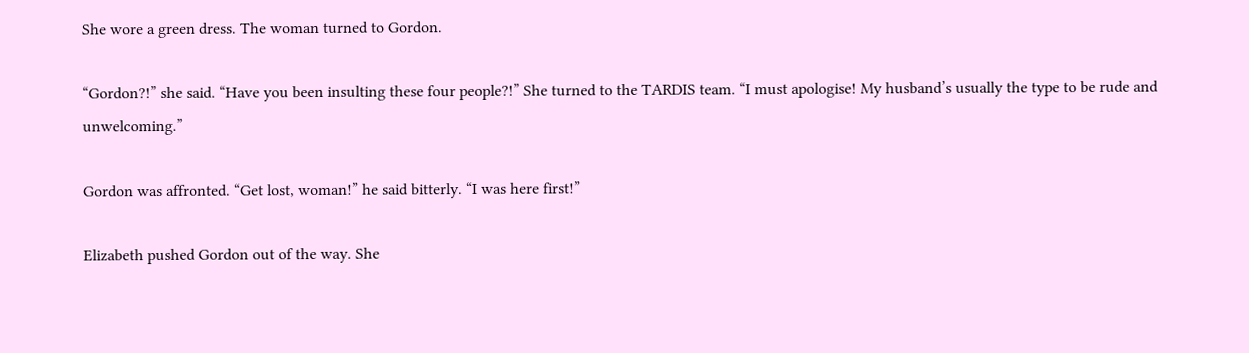She wore a green dress. The woman turned to Gordon.

“Gordon?!” she said. “Have you been insulting these four people?!” She turned to the TARDIS team. “I must apologise! My husband’s usually the type to be rude and unwelcoming.”

Gordon was affronted. “Get lost, woman!” he said bitterly. “I was here first!”

Elizabeth pushed Gordon out of the way. She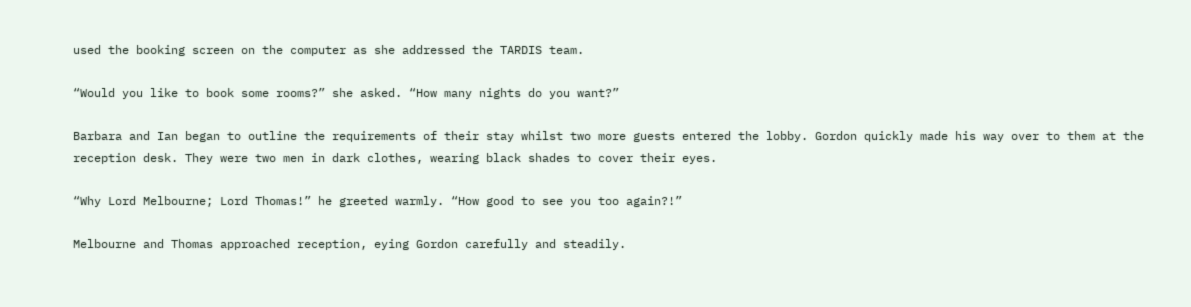used the booking screen on the computer as she addressed the TARDIS team.

“Would you like to book some rooms?” she asked. “How many nights do you want?”

Barbara and Ian began to outline the requirements of their stay whilst two more guests entered the lobby. Gordon quickly made his way over to them at the reception desk. They were two men in dark clothes, wearing black shades to cover their eyes.

“Why Lord Melbourne; Lord Thomas!” he greeted warmly. “How good to see you too again?!”

Melbourne and Thomas approached reception, eying Gordon carefully and steadily.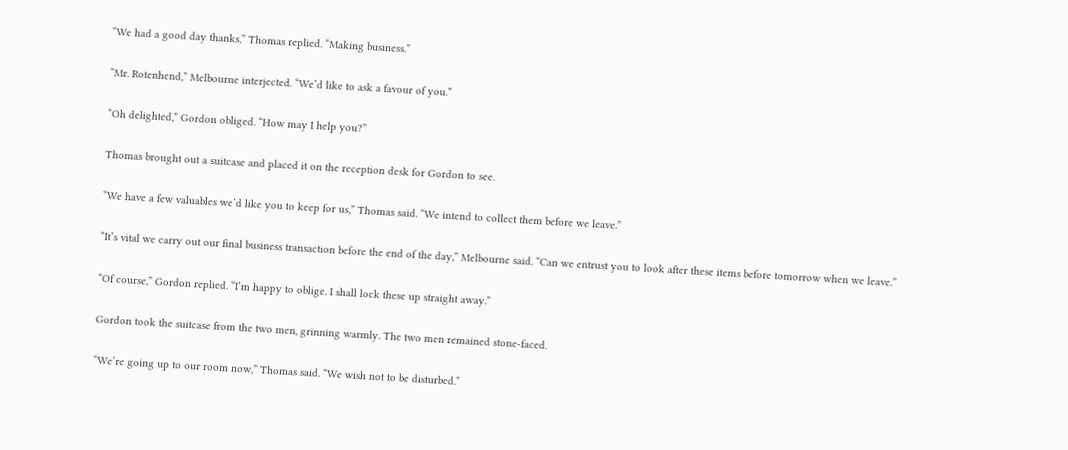“We had a good day thanks,” Thomas replied. “Making business.”

“Mr. Rotenhend,” Melbourne interjected. “We’d like to ask a favour of you.”

“Oh delighted,” Gordon obliged. “How may I help you?”

Thomas brought out a suitcase and placed it on the reception desk for Gordon to see.

“We have a few valuables we’d like you to keep for us,” Thomas said. “We intend to collect them before we leave.”

“It’s vital we carry out our final business transaction before the end of the day,” Melbourne said. “Can we entrust you to look after these items before tomorrow when we leave.”

“Of course,” Gordon replied. “I’m happy to oblige. I shall lock these up straight away.”

Gordon took the suitcase from the two men, grinning warmly. The two men remained stone-faced.

“We’re going up to our room now,” Thomas said. “We wish not to be disturbed.”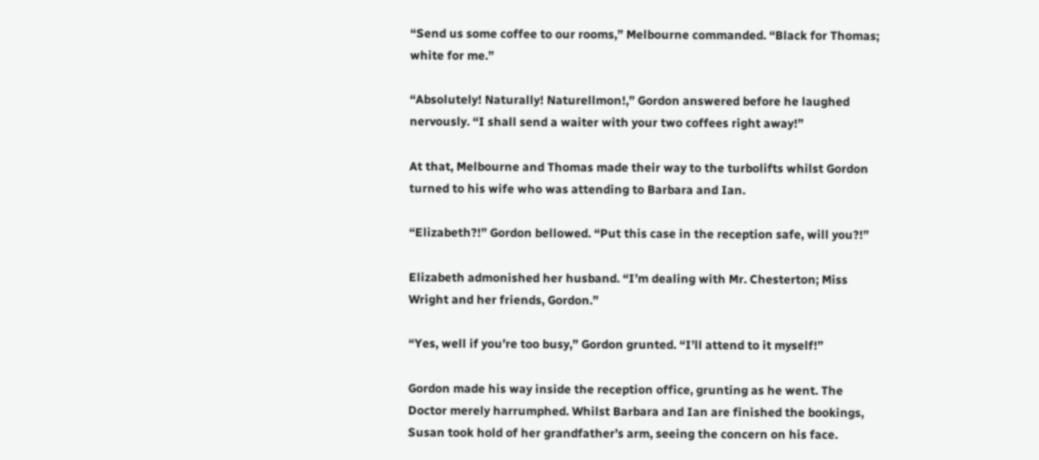“Send us some coffee to our rooms,” Melbourne commanded. “Black for Thomas; white for me.”

“Absolutely! Naturally! Naturellmon!,” Gordon answered before he laughed nervously. “I shall send a waiter with your two coffees right away!”

At that, Melbourne and Thomas made their way to the turbolifts whilst Gordon turned to his wife who was attending to Barbara and Ian.

“Elizabeth?!” Gordon bellowed. “Put this case in the reception safe, will you?!”

Elizabeth admonished her husband. “I’m dealing with Mr. Chesterton; Miss Wright and her friends, Gordon.”

“Yes, well if you’re too busy,” Gordon grunted. “I’ll attend to it myself!”

Gordon made his way inside the reception office, grunting as he went. The Doctor merely harrumphed. Whilst Barbara and Ian are finished the bookings, Susan took hold of her grandfather’s arm, seeing the concern on his face.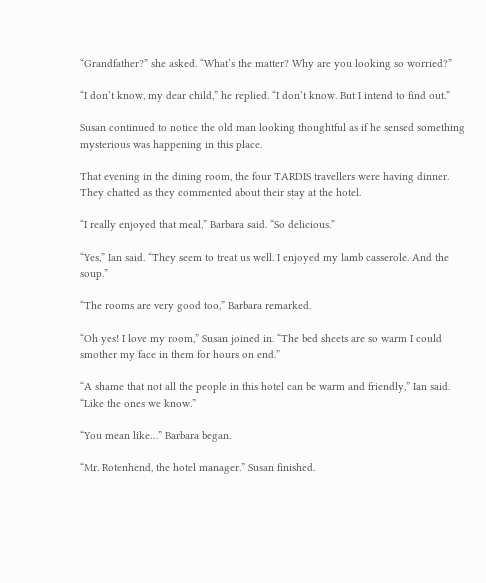“Grandfather?” she asked. “What’s the matter? Why are you looking so worried?”

“I don’t know, my dear child,” he replied. “I don’t know. But I intend to find out.”

Susan continued to notice the old man looking thoughtful as if he sensed something mysterious was happening in this place.

That evening in the dining room, the four TARDIS travellers were having dinner. They chatted as they commented about their stay at the hotel.

“I really enjoyed that meal,” Barbara said. “So delicious.”

“Yes,” Ian said. “They seem to treat us well. I enjoyed my lamb casserole. And the soup.”

“The rooms are very good too,” Barbara remarked.

“Oh yes! I love my room,” Susan joined in. “The bed sheets are so warm I could smother my face in them for hours on end.”

“A shame that not all the people in this hotel can be warm and friendly,” Ian said. “Like the ones we know.”

“You mean like…” Barbara began.

“Mr. Rotenhend, the hotel manager.” Susan finished.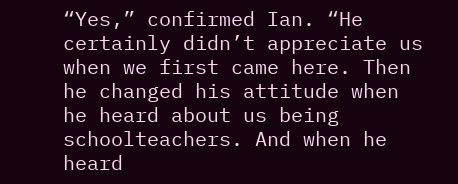“Yes,” confirmed Ian. “He certainly didn’t appreciate us when we first came here. Then he changed his attitude when he heard about us being schoolteachers. And when he heard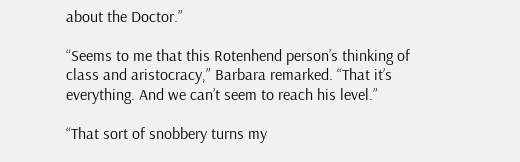about the Doctor.”

“Seems to me that this Rotenhend person’s thinking of class and aristocracy,” Barbara remarked. “That it’s everything. And we can’t seem to reach his level.”

“That sort of snobbery turns my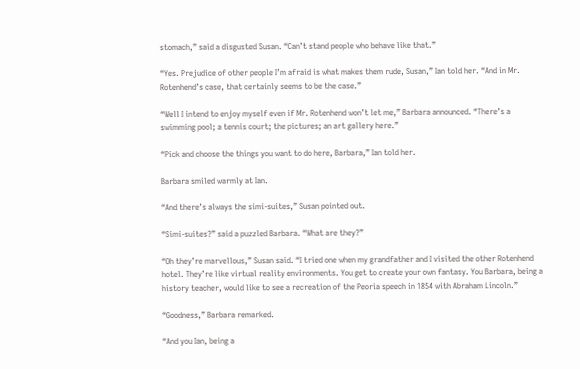stomach,” said a disgusted Susan. “Can’t stand people who behave like that.”

“Yes. Prejudice of other people I’m afraid is what makes them rude, Susan,” Ian told her. “And in Mr. Rotenhend’s case, that certainly seems to be the case.”

“Well I intend to enjoy myself even if Mr. Rotenhend won’t let me,” Barbara announced. “There’s a swimming pool; a tennis court; the pictures; an art gallery here.”

“Pick and choose the things you want to do here, Barbara,” Ian told her.

Barbara smiled warmly at Ian.

“And there’s always the simi-suites,” Susan pointed out.

“Simi-suites?” said a puzzled Barbara. “What are they?”

“Oh they’re marvellous,” Susan said. “I tried one when my grandfather and I visited the other Rotenhend hotel. They’re like virtual reality environments. You get to create your own fantasy. You Barbara, being a history teacher, would like to see a recreation of the Peoria speech in 1854 with Abraham Lincoln.”

“Goodness,” Barbara remarked.

“And you Ian, being a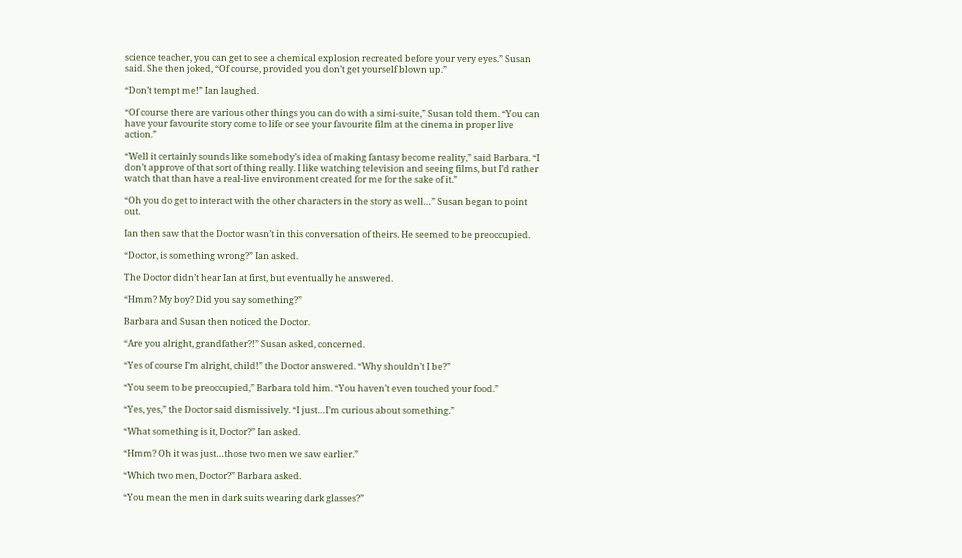science teacher, you can get to see a chemical explosion recreated before your very eyes.” Susan said. She then joked, “Of course, provided you don’t get yourself blown up.”

“Don’t tempt me!” Ian laughed.

“Of course there are various other things you can do with a simi-suite,” Susan told them. “You can have your favourite story come to life or see your favourite film at the cinema in proper live action.”

“Well it certainly sounds like somebody’s idea of making fantasy become reality,” said Barbara. “I don’t approve of that sort of thing really. I like watching television and seeing films, but I’d rather watch that than have a real-live environment created for me for the sake of it.”

“Oh you do get to interact with the other characters in the story as well…” Susan began to point out.

Ian then saw that the Doctor wasn’t in this conversation of theirs. He seemed to be preoccupied.

“Doctor, is something wrong?” Ian asked.

The Doctor didn’t hear Ian at first, but eventually he answered.

“Hmm? My boy? Did you say something?”

Barbara and Susan then noticed the Doctor.

“Are you alright, grandfather?!” Susan asked, concerned.

“Yes of course I’m alright, child!” the Doctor answered. “Why shouldn’t I be?”

“You seem to be preoccupied,” Barbara told him. “You haven’t even touched your food.”

“Yes, yes,” the Doctor said dismissively. “I just…I’m curious about something.”

“What something is it, Doctor?” Ian asked.

“Hmm? Oh it was just…those two men we saw earlier.”

“Which two men, Doctor?” Barbara asked.

“You mean the men in dark suits wearing dark glasses?”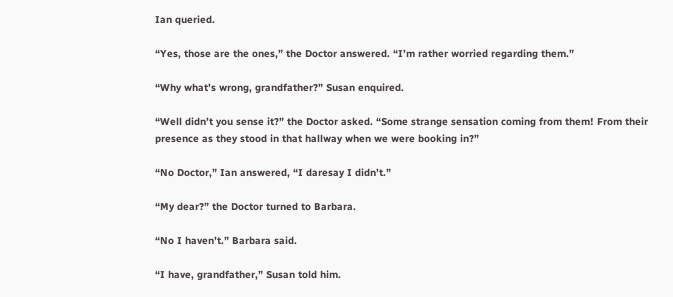Ian queried.

“Yes, those are the ones,” the Doctor answered. “I’m rather worried regarding them.”

“Why what’s wrong, grandfather?” Susan enquired.

“Well didn’t you sense it?” the Doctor asked. “Some strange sensation coming from them! From their presence as they stood in that hallway when we were booking in?”

“No Doctor,” Ian answered, “I daresay I didn’t.”

“My dear?” the Doctor turned to Barbara.

“No I haven’t.” Barbara said.

“I have, grandfather,” Susan told him.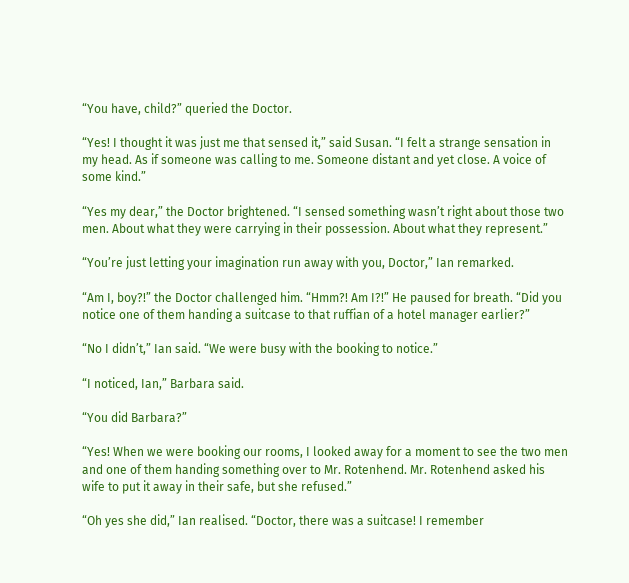“You have, child?” queried the Doctor.

“Yes! I thought it was just me that sensed it,” said Susan. “I felt a strange sensation in my head. As if someone was calling to me. Someone distant and yet close. A voice of some kind.”

“Yes my dear,” the Doctor brightened. “I sensed something wasn’t right about those two men. About what they were carrying in their possession. About what they represent.”

“You’re just letting your imagination run away with you, Doctor,” Ian remarked.

“Am I, boy?!” the Doctor challenged him. “Hmm?! Am I?!” He paused for breath. “Did you notice one of them handing a suitcase to that ruffian of a hotel manager earlier?”

“No I didn’t,” Ian said. “We were busy with the booking to notice.”

“I noticed, Ian,” Barbara said.

“You did Barbara?”

“Yes! When we were booking our rooms, I looked away for a moment to see the two men and one of them handing something over to Mr. Rotenhend. Mr. Rotenhend asked his wife to put it away in their safe, but she refused.”

“Oh yes she did,” Ian realised. “Doctor, there was a suitcase! I remember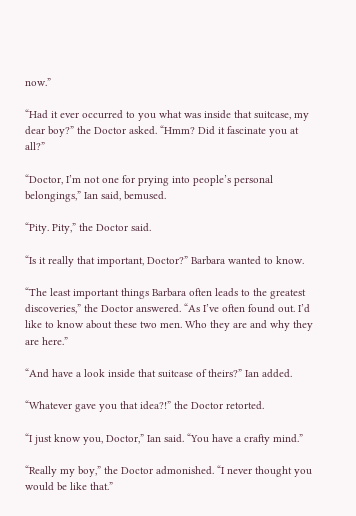now.”

“Had it ever occurred to you what was inside that suitcase, my dear boy?” the Doctor asked. “Hmm? Did it fascinate you at all?”

“Doctor, I’m not one for prying into people’s personal belongings,” Ian said, bemused.

“Pity. Pity,” the Doctor said.

“Is it really that important, Doctor?” Barbara wanted to know.

“The least important things Barbara often leads to the greatest discoveries,” the Doctor answered. “As I’ve often found out. I’d like to know about these two men. Who they are and why they are here.”

“And have a look inside that suitcase of theirs?” Ian added.

“Whatever gave you that idea?!” the Doctor retorted.

“I just know you, Doctor,” Ian said. “You have a crafty mind.”

“Really my boy,” the Doctor admonished. “I never thought you would be like that.”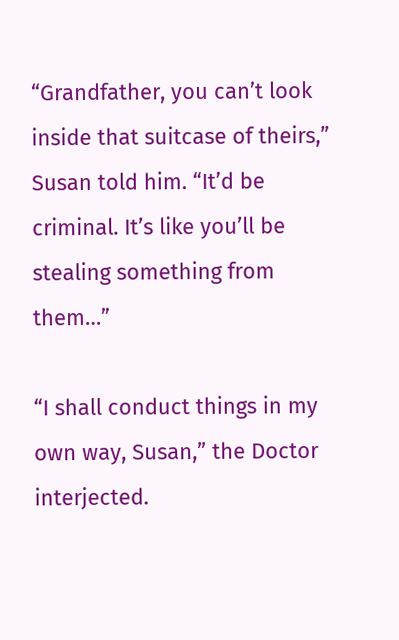“Grandfather, you can’t look inside that suitcase of theirs,” Susan told him. “It’d be criminal. It’s like you’ll be stealing something from them…”

“I shall conduct things in my own way, Susan,” the Doctor interjected.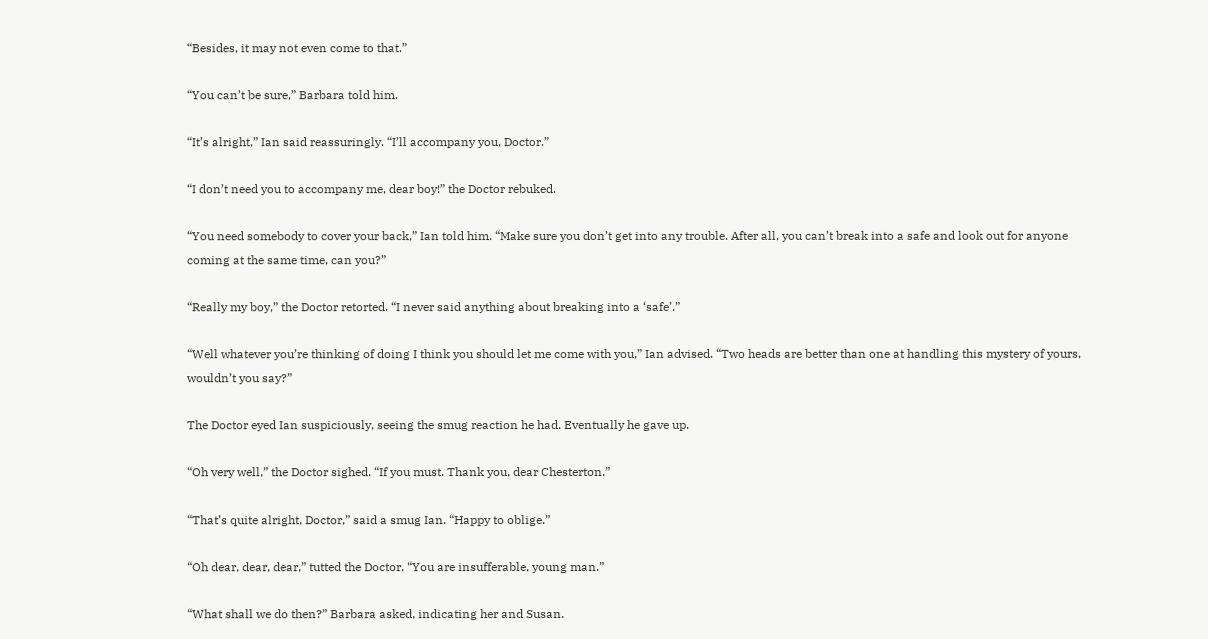“Besides, it may not even come to that.”

“You can’t be sure,” Barbara told him.

“It’s alright,” Ian said reassuringly. “I’ll accompany you, Doctor.”

“I don’t need you to accompany me, dear boy!” the Doctor rebuked.

“You need somebody to cover your back,” Ian told him. “Make sure you don’t get into any trouble. After all, you can’t break into a safe and look out for anyone coming at the same time, can you?”

“Really my boy,” the Doctor retorted. “I never said anything about breaking into a ‘safe’.”

“Well whatever you’re thinking of doing I think you should let me come with you,” Ian advised. “Two heads are better than one at handling this mystery of yours, wouldn’t you say?”

The Doctor eyed Ian suspiciously, seeing the smug reaction he had. Eventually he gave up.

“Oh very well,” the Doctor sighed. “If you must. Thank you, dear Chesterton.”

“That’s quite alright, Doctor,” said a smug Ian. “Happy to oblige.”

“Oh dear, dear, dear,” tutted the Doctor. “You are insufferable, young man.”

“What shall we do then?” Barbara asked, indicating her and Susan.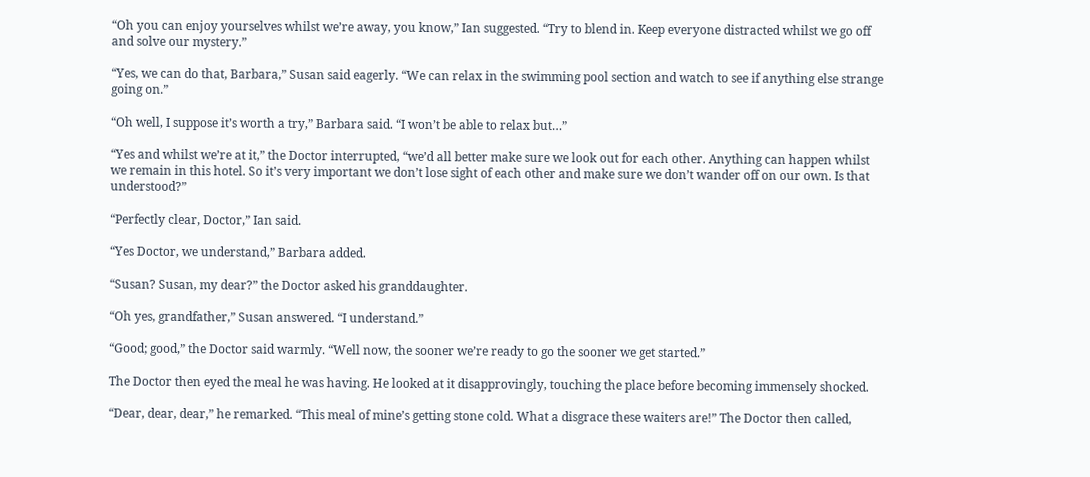“Oh you can enjoy yourselves whilst we’re away, you know,” Ian suggested. “Try to blend in. Keep everyone distracted whilst we go off and solve our mystery.”

“Yes, we can do that, Barbara,” Susan said eagerly. “We can relax in the swimming pool section and watch to see if anything else strange going on.”

“Oh well, I suppose it’s worth a try,” Barbara said. “I won’t be able to relax but…”

“Yes and whilst we’re at it,” the Doctor interrupted, “we’d all better make sure we look out for each other. Anything can happen whilst we remain in this hotel. So it’s very important we don’t lose sight of each other and make sure we don’t wander off on our own. Is that understood?”

“Perfectly clear, Doctor,” Ian said.

“Yes Doctor, we understand,” Barbara added.

“Susan? Susan, my dear?” the Doctor asked his granddaughter.

“Oh yes, grandfather,” Susan answered. “I understand.”

“Good; good,” the Doctor said warmly. “Well now, the sooner we’re ready to go the sooner we get started.”

The Doctor then eyed the meal he was having. He looked at it disapprovingly, touching the place before becoming immensely shocked.

“Dear, dear, dear,” he remarked. “This meal of mine’s getting stone cold. What a disgrace these waiters are!” The Doctor then called,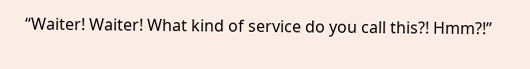“Waiter! Waiter! What kind of service do you call this?! Hmm?!”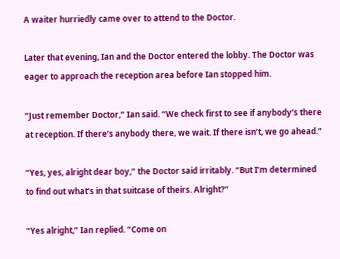A waiter hurriedly came over to attend to the Doctor.

Later that evening, Ian and the Doctor entered the lobby. The Doctor was eager to approach the reception area before Ian stopped him.

“Just remember Doctor,” Ian said. “We check first to see if anybody’s there at reception. If there’s anybody there, we wait. If there isn’t, we go ahead.”

“Yes, yes, alright dear boy,” the Doctor said irritably. “But I’m determined to find out what’s in that suitcase of theirs. Alright?”

“Yes alright,” Ian replied. “Come on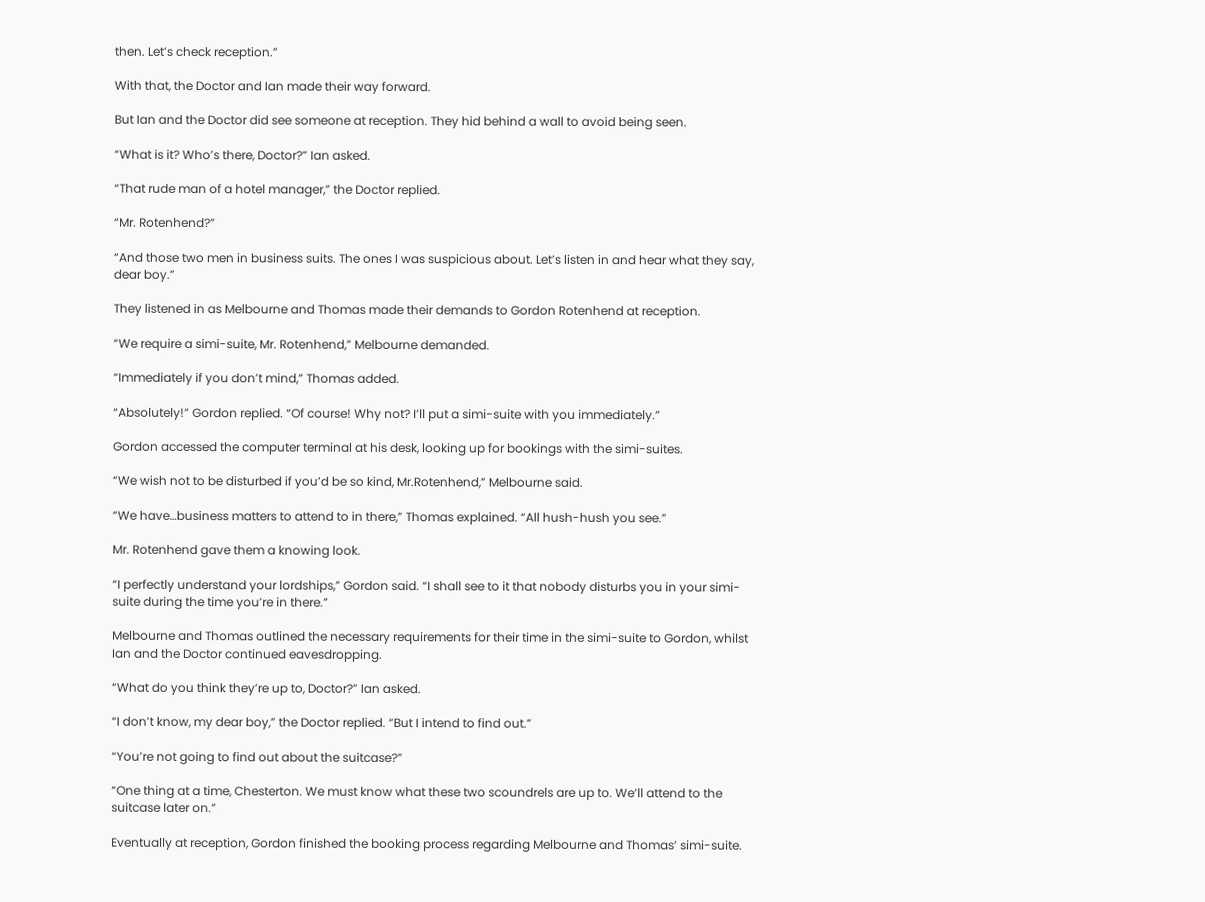then. Let’s check reception.”

With that, the Doctor and Ian made their way forward.

But Ian and the Doctor did see someone at reception. They hid behind a wall to avoid being seen.

“What is it? Who’s there, Doctor?” Ian asked.

“That rude man of a hotel manager,” the Doctor replied.

“Mr. Rotenhend?”

“And those two men in business suits. The ones I was suspicious about. Let’s listen in and hear what they say, dear boy.”

They listened in as Melbourne and Thomas made their demands to Gordon Rotenhend at reception.

“We require a simi-suite, Mr. Rotenhend,” Melbourne demanded.

“Immediately if you don’t mind,” Thomas added.

“Absolutely!” Gordon replied. “Of course! Why not? I’ll put a simi-suite with you immediately.”

Gordon accessed the computer terminal at his desk, looking up for bookings with the simi-suites.

“We wish not to be disturbed if you’d be so kind, Mr.Rotenhend,” Melbourne said.

“We have…business matters to attend to in there,” Thomas explained. “All hush-hush you see.”

Mr. Rotenhend gave them a knowing look.

“I perfectly understand your lordships,” Gordon said. “I shall see to it that nobody disturbs you in your simi-suite during the time you’re in there.”

Melbourne and Thomas outlined the necessary requirements for their time in the simi-suite to Gordon, whilst Ian and the Doctor continued eavesdropping.

“What do you think they’re up to, Doctor?” Ian asked.

“I don’t know, my dear boy,” the Doctor replied. “But I intend to find out.”

“You’re not going to find out about the suitcase?”

“One thing at a time, Chesterton. We must know what these two scoundrels are up to. We’ll attend to the suitcase later on.”

Eventually at reception, Gordon finished the booking process regarding Melbourne and Thomas’ simi-suite.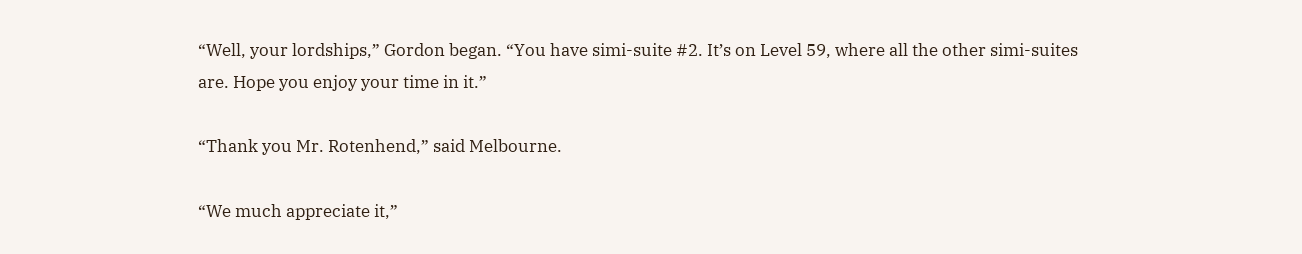“Well, your lordships,” Gordon began. “You have simi-suite #2. It’s on Level 59, where all the other simi-suites are. Hope you enjoy your time in it.”

“Thank you Mr. Rotenhend,” said Melbourne.

“We much appreciate it,”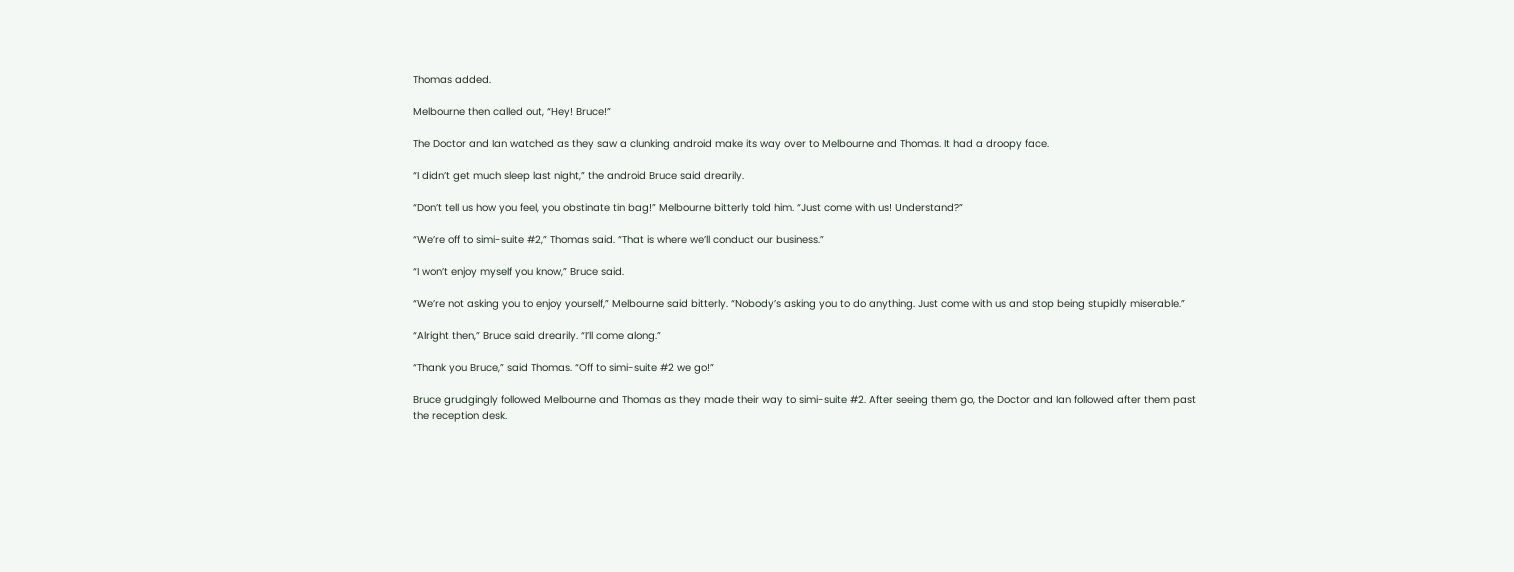Thomas added.

Melbourne then called out, “Hey! Bruce!”

The Doctor and Ian watched as they saw a clunking android make its way over to Melbourne and Thomas. It had a droopy face.

“I didn’t get much sleep last night,” the android Bruce said drearily.

“Don’t tell us how you feel, you obstinate tin bag!” Melbourne bitterly told him. “Just come with us! Understand?”

“We’re off to simi-suite #2,” Thomas said. “That is where we’ll conduct our business.”

“I won’t enjoy myself you know,” Bruce said.

“We’re not asking you to enjoy yourself,” Melbourne said bitterly. “Nobody’s asking you to do anything. Just come with us and stop being stupidly miserable.”

“Alright then,” Bruce said drearily. “I’ll come along.”

“Thank you Bruce,” said Thomas. “Off to simi-suite #2 we go!”

Bruce grudgingly followed Melbourne and Thomas as they made their way to simi-suite #2. After seeing them go, the Doctor and Ian followed after them past the reception desk.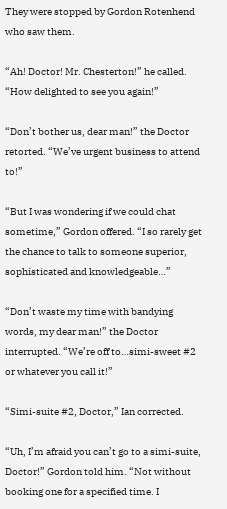They were stopped by Gordon Rotenhend who saw them.

“Ah! Doctor! Mr. Chesterton!” he called. “How delighted to see you again!”

“Don’t bother us, dear man!” the Doctor retorted. “We’ve urgent business to attend to!”

“But I was wondering if we could chat sometime,” Gordon offered. “I so rarely get the chance to talk to someone superior, sophisticated and knowledgeable…”

“Don’t waste my time with bandying words, my dear man!” the Doctor interrupted. “We’re off to…simi-sweet #2 or whatever you call it!”

“Simi-suite #2, Doctor,” Ian corrected.

“Uh, I’m afraid you can’t go to a simi-suite, Doctor!” Gordon told him. “Not without booking one for a specified time. I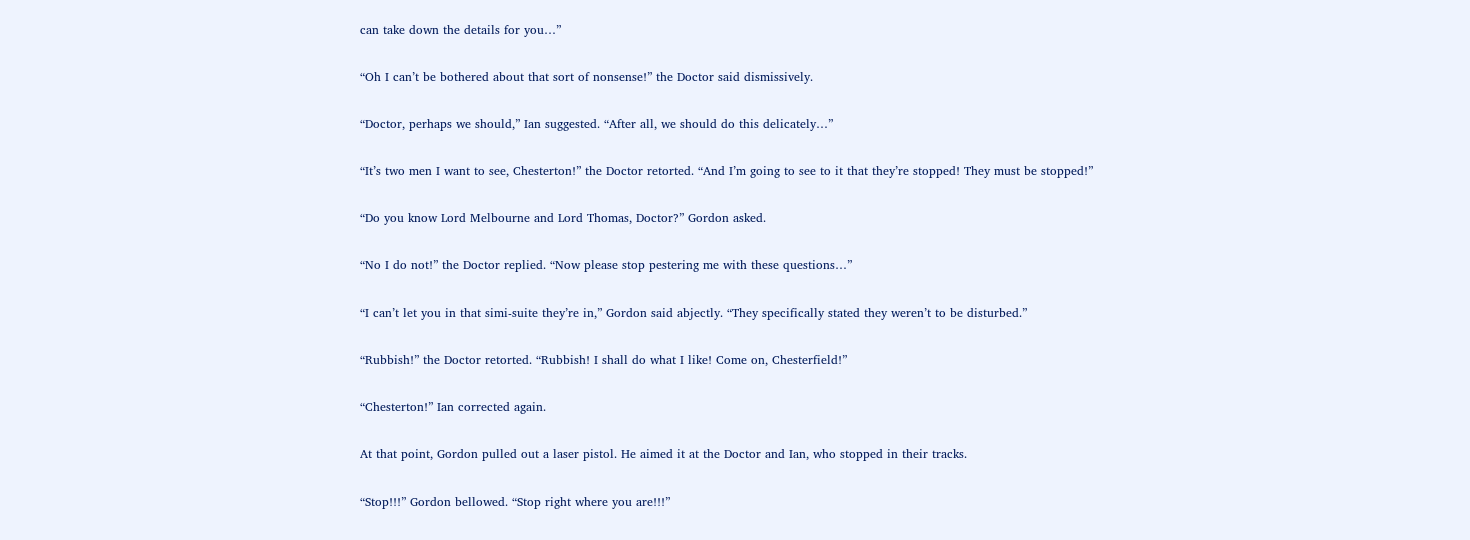can take down the details for you…”

“Oh I can’t be bothered about that sort of nonsense!” the Doctor said dismissively.

“Doctor, perhaps we should,” Ian suggested. “After all, we should do this delicately…”

“It’s two men I want to see, Chesterton!” the Doctor retorted. “And I’m going to see to it that they’re stopped! They must be stopped!”

“Do you know Lord Melbourne and Lord Thomas, Doctor?” Gordon asked.

“No I do not!” the Doctor replied. “Now please stop pestering me with these questions…”

“I can’t let you in that simi-suite they’re in,” Gordon said abjectly. “They specifically stated they weren’t to be disturbed.”

“Rubbish!” the Doctor retorted. “Rubbish! I shall do what I like! Come on, Chesterfield!”

“Chesterton!” Ian corrected again.

At that point, Gordon pulled out a laser pistol. He aimed it at the Doctor and Ian, who stopped in their tracks.

“Stop!!!” Gordon bellowed. “Stop right where you are!!!”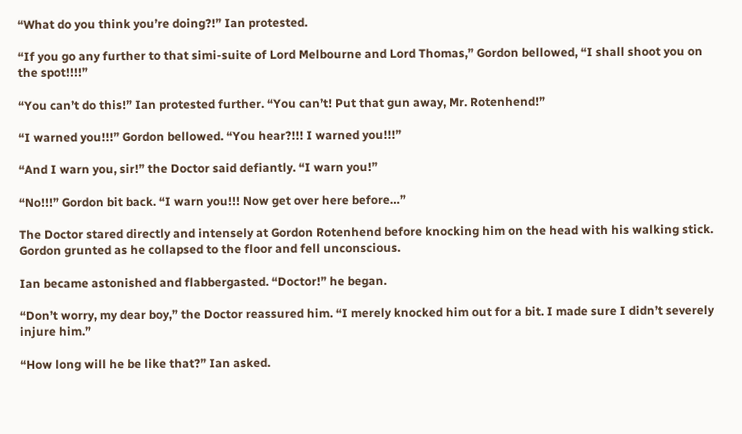“What do you think you’re doing?!” Ian protested.

“If you go any further to that simi-suite of Lord Melbourne and Lord Thomas,” Gordon bellowed, “I shall shoot you on the spot!!!!”

“You can’t do this!” Ian protested further. “You can’t! Put that gun away, Mr. Rotenhend!”

“I warned you!!!” Gordon bellowed. “You hear?!!! I warned you!!!”

“And I warn you, sir!” the Doctor said defiantly. “I warn you!”

“No!!!” Gordon bit back. “I warn you!!! Now get over here before…”

The Doctor stared directly and intensely at Gordon Rotenhend before knocking him on the head with his walking stick. Gordon grunted as he collapsed to the floor and fell unconscious.

Ian became astonished and flabbergasted. “Doctor!” he began.

“Don’t worry, my dear boy,” the Doctor reassured him. “I merely knocked him out for a bit. I made sure I didn’t severely injure him.”

“How long will he be like that?” Ian asked.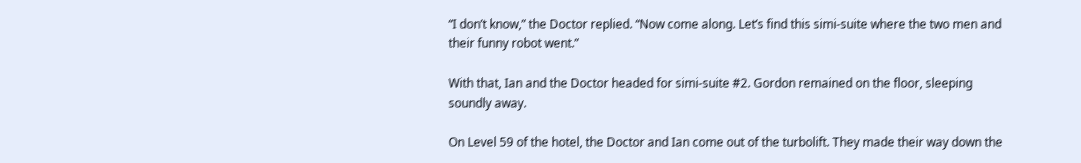“I don’t know,” the Doctor replied. “Now come along. Let’s find this simi-suite where the two men and their funny robot went.”

With that, Ian and the Doctor headed for simi-suite #2. Gordon remained on the floor, sleeping soundly away.

On Level 59 of the hotel, the Doctor and Ian come out of the turbolift. They made their way down the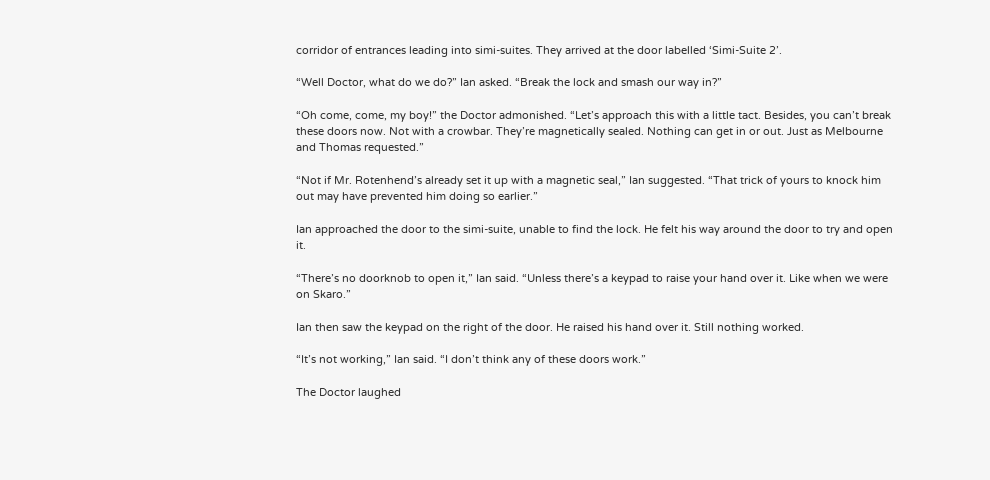corridor of entrances leading into simi-suites. They arrived at the door labelled ‘Simi-Suite 2’.

“Well Doctor, what do we do?” Ian asked. “Break the lock and smash our way in?”

“Oh come, come, my boy!” the Doctor admonished. “Let’s approach this with a little tact. Besides, you can’t break these doors now. Not with a crowbar. They’re magnetically sealed. Nothing can get in or out. Just as Melbourne and Thomas requested.”

“Not if Mr. Rotenhend’s already set it up with a magnetic seal,” Ian suggested. “That trick of yours to knock him out may have prevented him doing so earlier.”

Ian approached the door to the simi-suite, unable to find the lock. He felt his way around the door to try and open it.

“There’s no doorknob to open it,” Ian said. “Unless there’s a keypad to raise your hand over it. Like when we were on Skaro.”

Ian then saw the keypad on the right of the door. He raised his hand over it. Still nothing worked.

“It’s not working,” Ian said. “I don’t think any of these doors work.”

The Doctor laughed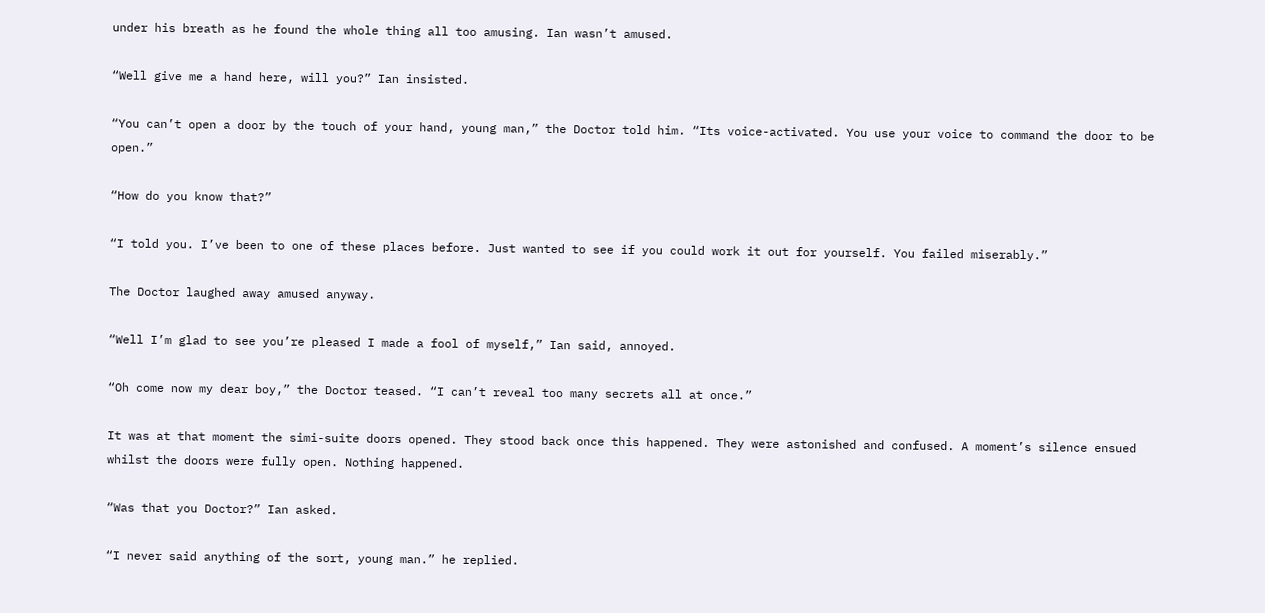under his breath as he found the whole thing all too amusing. Ian wasn’t amused.

“Well give me a hand here, will you?” Ian insisted.

“You can’t open a door by the touch of your hand, young man,” the Doctor told him. “Its voice-activated. You use your voice to command the door to be open.”

“How do you know that?”

“I told you. I’ve been to one of these places before. Just wanted to see if you could work it out for yourself. You failed miserably.”

The Doctor laughed away amused anyway.

“Well I’m glad to see you’re pleased I made a fool of myself,” Ian said, annoyed.

“Oh come now my dear boy,” the Doctor teased. “I can’t reveal too many secrets all at once.”

It was at that moment the simi-suite doors opened. They stood back once this happened. They were astonished and confused. A moment’s silence ensued whilst the doors were fully open. Nothing happened.

“Was that you Doctor?” Ian asked.

“I never said anything of the sort, young man.” he replied.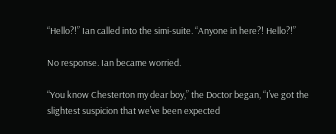“Hello?!” Ian called into the simi-suite. “Anyone in here?! Hello?!”

No response. Ian became worried.

“You know Chesterton my dear boy,” the Doctor began, “I’ve got the slightest suspicion that we’ve been expected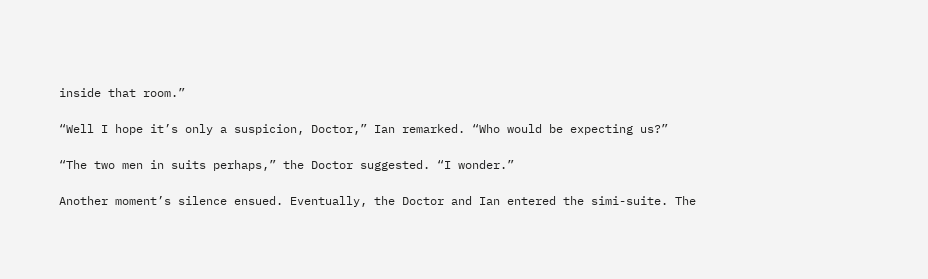inside that room.”

“Well I hope it’s only a suspicion, Doctor,” Ian remarked. “Who would be expecting us?”

“The two men in suits perhaps,” the Doctor suggested. “I wonder.”

Another moment’s silence ensued. Eventually, the Doctor and Ian entered the simi-suite. The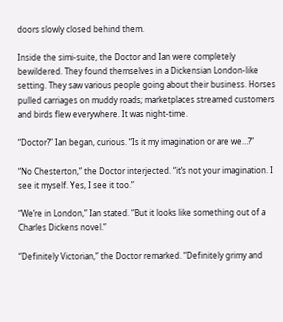doors slowly closed behind them.

Inside the simi-suite, the Doctor and Ian were completely bewildered. They found themselves in a Dickensian London-like setting. They saw various people going about their business. Horses pulled carriages on muddy roads; marketplaces streamed customers and birds flew everywhere. It was night-time.

“Doctor?” Ian began, curious. “Is it my imagination or are we…?”

“No Chesterton,” the Doctor interjected. “it’s not your imagination. I see it myself. Yes, I see it too.”

“We’re in London,” Ian stated. “But it looks like something out of a Charles Dickens novel.”

“Definitely Victorian,” the Doctor remarked. “Definitely grimy and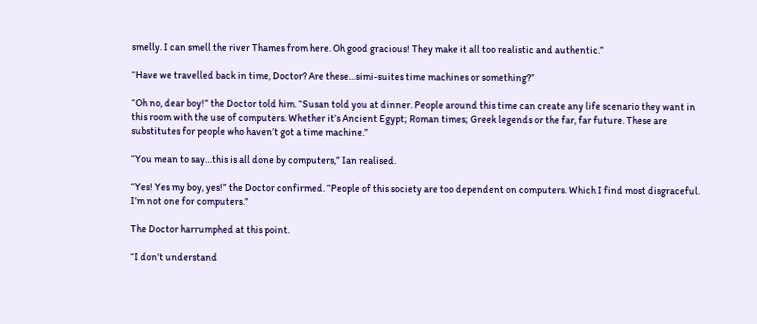smelly. I can smell the river Thames from here. Oh good gracious! They make it all too realistic and authentic.”

“Have we travelled back in time, Doctor? Are these…simi-suites time machines or something?”

“Oh no, dear boy!” the Doctor told him. “Susan told you at dinner. People around this time can create any life scenario they want in this room with the use of computers. Whether it’s Ancient Egypt; Roman times; Greek legends or the far, far future. These are substitutes for people who haven’t got a time machine.”

“You mean to say…this is all done by computers,” Ian realised.

“Yes! Yes my boy, yes!” the Doctor confirmed. “People of this society are too dependent on computers. Which I find most disgraceful. I’m not one for computers.”

The Doctor harrumphed at this point.

“I don’t understand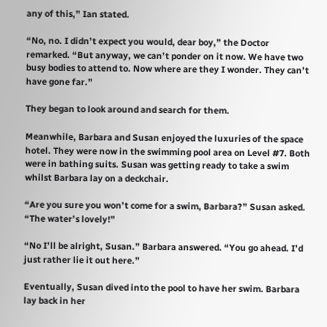any of this,” Ian stated.

“No, no. I didn’t expect you would, dear boy,” the Doctor remarked. “But anyway, we can’t ponder on it now. We have two busy bodies to attend to. Now where are they I wonder. They can’t have gone far.”

They began to look around and search for them.

Meanwhile, Barbara and Susan enjoyed the luxuries of the space hotel. They were now in the swimming pool area on Level #7. Both were in bathing suits. Susan was getting ready to take a swim whilst Barbara lay on a deckchair.

“Are you sure you won’t come for a swim, Barbara?” Susan asked. “The water’s lovely!”

“No I’ll be alright, Susan.” Barbara answered. “You go ahead. I’d just rather lie it out here.”

Eventually, Susan dived into the pool to have her swim. Barbara lay back in her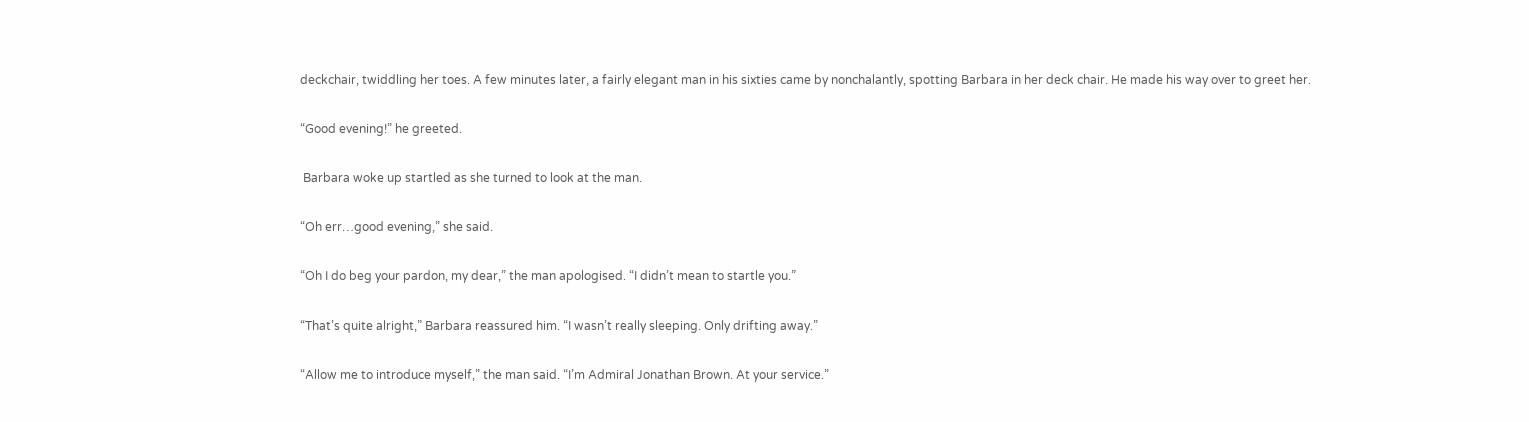deckchair, twiddling her toes. A few minutes later, a fairly elegant man in his sixties came by nonchalantly, spotting Barbara in her deck chair. He made his way over to greet her.

“Good evening!” he greeted.

 Barbara woke up startled as she turned to look at the man.

“Oh err…good evening,” she said.

“Oh I do beg your pardon, my dear,” the man apologised. “I didn’t mean to startle you.”

“That’s quite alright,” Barbara reassured him. “I wasn’t really sleeping. Only drifting away.”

“Allow me to introduce myself,” the man said. “I’m Admiral Jonathan Brown. At your service.”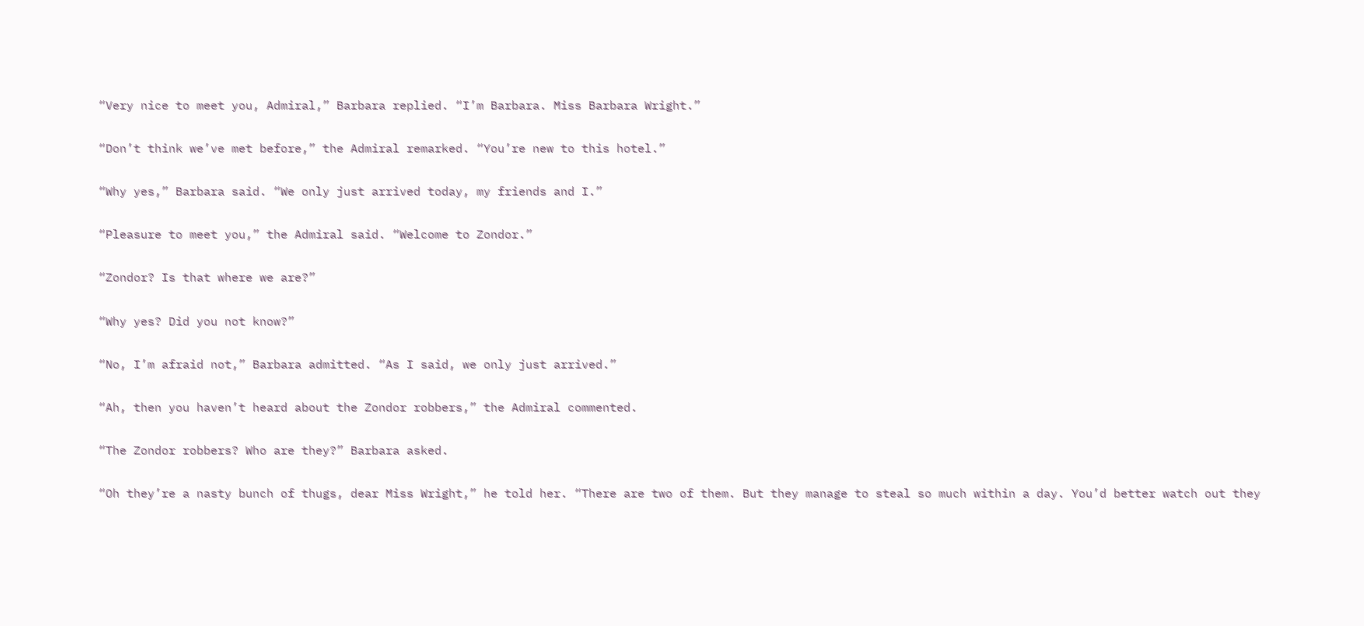“Very nice to meet you, Admiral,” Barbara replied. “I’m Barbara. Miss Barbara Wright.”

“Don’t think we’ve met before,” the Admiral remarked. “You’re new to this hotel.”

“Why yes,” Barbara said. “We only just arrived today, my friends and I.”

“Pleasure to meet you,” the Admiral said. “Welcome to Zondor.”

“Zondor? Is that where we are?”

“Why yes? Did you not know?”

“No, I’m afraid not,” Barbara admitted. “As I said, we only just arrived.”

“Ah, then you haven’t heard about the Zondor robbers,” the Admiral commented.

“The Zondor robbers? Who are they?” Barbara asked.

“Oh they’re a nasty bunch of thugs, dear Miss Wright,” he told her. “There are two of them. But they manage to steal so much within a day. You’d better watch out they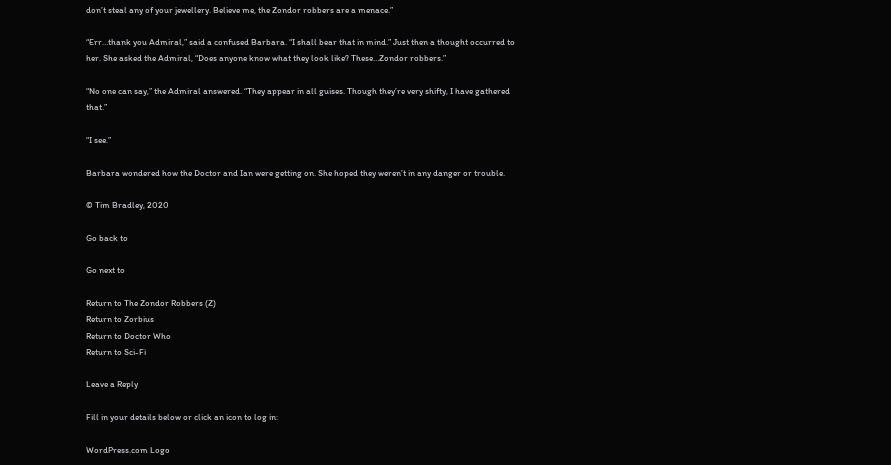don’t steal any of your jewellery. Believe me, the Zondor robbers are a menace.”

“Err…thank you Admiral,” said a confused Barbara. “I shall bear that in mind.” Just then a thought occurred to her. She asked the Admiral, “Does anyone know what they look like? These…Zondor robbers.”

“No one can say,” the Admiral answered. “They appear in all guises. Though they’re very shifty, I have gathered that.”

“I see.”

Barbara wondered how the Doctor and Ian were getting on. She hoped they weren’t in any danger or trouble.

© Tim Bradley, 2020

Go back to

Go next to

Return to The Zondor Robbers (Z)
Return to Zorbius
Return to Doctor Who
Return to Sci-Fi

Leave a Reply

Fill in your details below or click an icon to log in:

WordPress.com Logo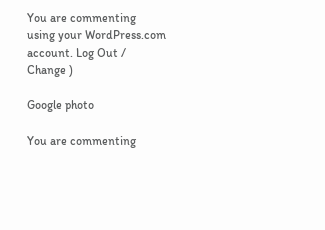You are commenting using your WordPress.com account. Log Out /  Change )

Google photo

You are commenting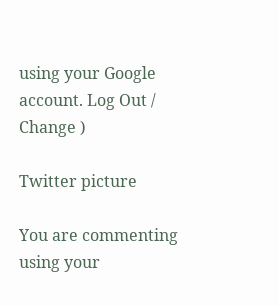using your Google account. Log Out /  Change )

Twitter picture

You are commenting using your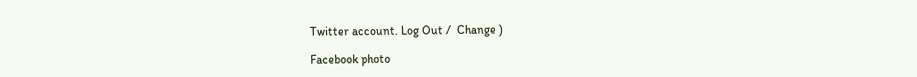Twitter account. Log Out /  Change )

Facebook photo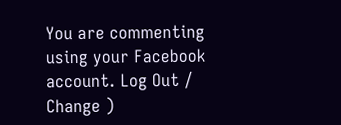You are commenting using your Facebook account. Log Out /  Change )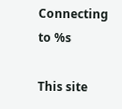Connecting to %s

This site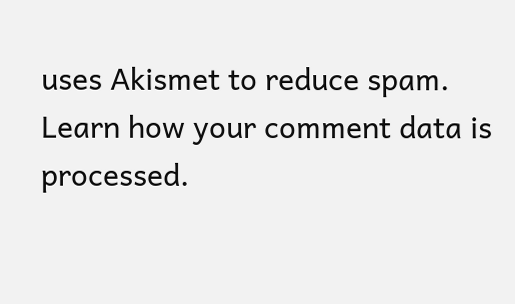uses Akismet to reduce spam. Learn how your comment data is processed.